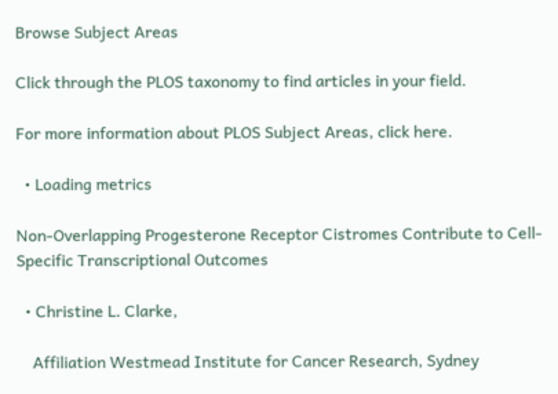Browse Subject Areas

Click through the PLOS taxonomy to find articles in your field.

For more information about PLOS Subject Areas, click here.

  • Loading metrics

Non-Overlapping Progesterone Receptor Cistromes Contribute to Cell-Specific Transcriptional Outcomes

  • Christine L. Clarke,

    Affiliation Westmead Institute for Cancer Research, Sydney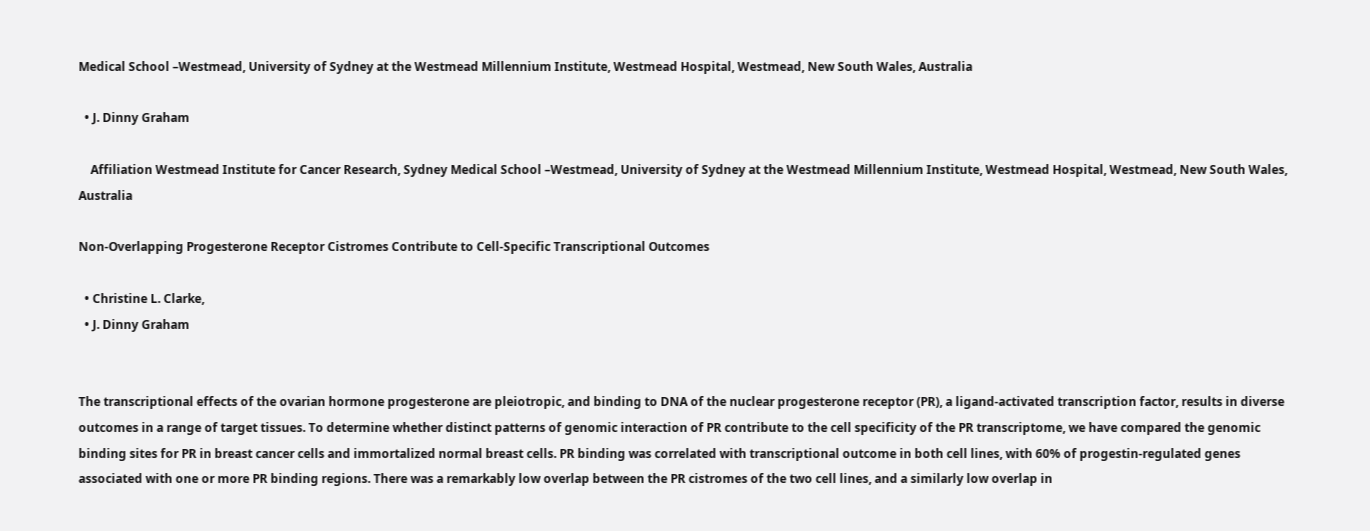Medical School –Westmead, University of Sydney at the Westmead Millennium Institute, Westmead Hospital, Westmead, New South Wales, Australia

  • J. Dinny Graham

    Affiliation Westmead Institute for Cancer Research, Sydney Medical School –Westmead, University of Sydney at the Westmead Millennium Institute, Westmead Hospital, Westmead, New South Wales, Australia

Non-Overlapping Progesterone Receptor Cistromes Contribute to Cell-Specific Transcriptional Outcomes

  • Christine L. Clarke,
  • J. Dinny Graham


The transcriptional effects of the ovarian hormone progesterone are pleiotropic, and binding to DNA of the nuclear progesterone receptor (PR), a ligand-activated transcription factor, results in diverse outcomes in a range of target tissues. To determine whether distinct patterns of genomic interaction of PR contribute to the cell specificity of the PR transcriptome, we have compared the genomic binding sites for PR in breast cancer cells and immortalized normal breast cells. PR binding was correlated with transcriptional outcome in both cell lines, with 60% of progestin-regulated genes associated with one or more PR binding regions. There was a remarkably low overlap between the PR cistromes of the two cell lines, and a similarly low overlap in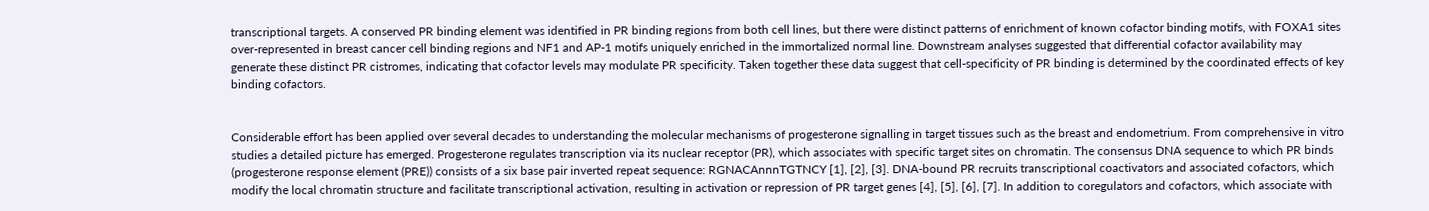transcriptional targets. A conserved PR binding element was identified in PR binding regions from both cell lines, but there were distinct patterns of enrichment of known cofactor binding motifs, with FOXA1 sites over-represented in breast cancer cell binding regions and NF1 and AP-1 motifs uniquely enriched in the immortalized normal line. Downstream analyses suggested that differential cofactor availability may generate these distinct PR cistromes, indicating that cofactor levels may modulate PR specificity. Taken together these data suggest that cell-specificity of PR binding is determined by the coordinated effects of key binding cofactors.


Considerable effort has been applied over several decades to understanding the molecular mechanisms of progesterone signalling in target tissues such as the breast and endometrium. From comprehensive in vitro studies a detailed picture has emerged. Progesterone regulates transcription via its nuclear receptor (PR), which associates with specific target sites on chromatin. The consensus DNA sequence to which PR binds (progesterone response element (PRE)) consists of a six base pair inverted repeat sequence: RGNACAnnnTGTNCY [1], [2], [3]. DNA-bound PR recruits transcriptional coactivators and associated cofactors, which modify the local chromatin structure and facilitate transcriptional activation, resulting in activation or repression of PR target genes [4], [5], [6], [7]. In addition to coregulators and cofactors, which associate with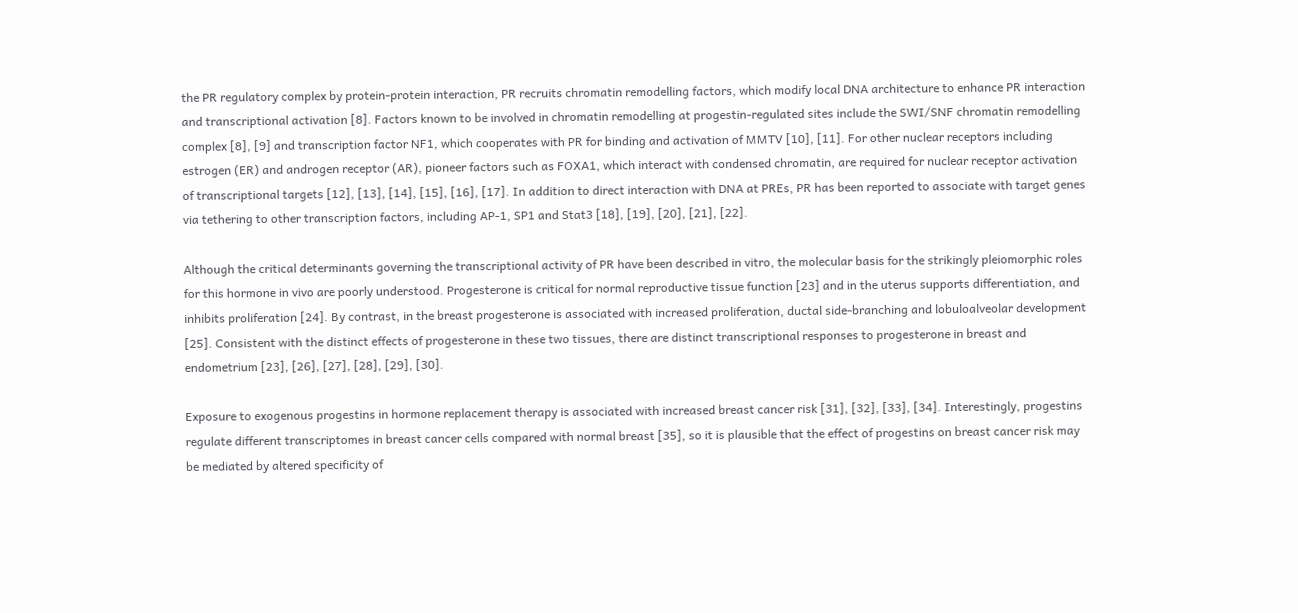the PR regulatory complex by protein-protein interaction, PR recruits chromatin remodelling factors, which modify local DNA architecture to enhance PR interaction and transcriptional activation [8]. Factors known to be involved in chromatin remodelling at progestin-regulated sites include the SWI/SNF chromatin remodelling complex [8], [9] and transcription factor NF1, which cooperates with PR for binding and activation of MMTV [10], [11]. For other nuclear receptors including estrogen (ER) and androgen receptor (AR), pioneer factors such as FOXA1, which interact with condensed chromatin, are required for nuclear receptor activation of transcriptional targets [12], [13], [14], [15], [16], [17]. In addition to direct interaction with DNA at PREs, PR has been reported to associate with target genes via tethering to other transcription factors, including AP-1, SP1 and Stat3 [18], [19], [20], [21], [22].

Although the critical determinants governing the transcriptional activity of PR have been described in vitro, the molecular basis for the strikingly pleiomorphic roles for this hormone in vivo are poorly understood. Progesterone is critical for normal reproductive tissue function [23] and in the uterus supports differentiation, and inhibits proliferation [24]. By contrast, in the breast progesterone is associated with increased proliferation, ductal side-branching and lobuloalveolar development [25]. Consistent with the distinct effects of progesterone in these two tissues, there are distinct transcriptional responses to progesterone in breast and endometrium [23], [26], [27], [28], [29], [30].

Exposure to exogenous progestins in hormone replacement therapy is associated with increased breast cancer risk [31], [32], [33], [34]. Interestingly, progestins regulate different transcriptomes in breast cancer cells compared with normal breast [35], so it is plausible that the effect of progestins on breast cancer risk may be mediated by altered specificity of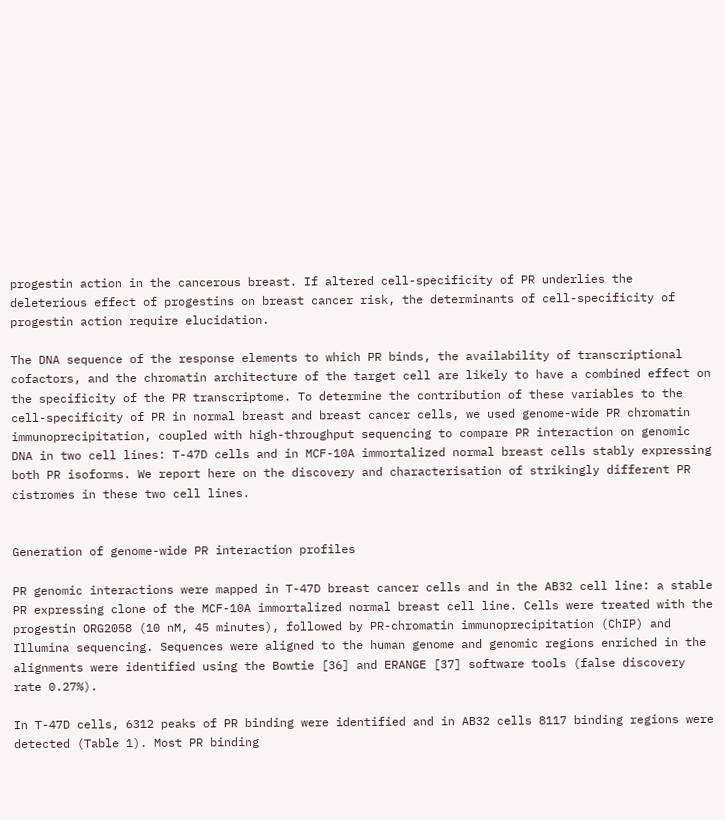progestin action in the cancerous breast. If altered cell-specificity of PR underlies the deleterious effect of progestins on breast cancer risk, the determinants of cell-specificity of progestin action require elucidation.

The DNA sequence of the response elements to which PR binds, the availability of transcriptional cofactors, and the chromatin architecture of the target cell are likely to have a combined effect on the specificity of the PR transcriptome. To determine the contribution of these variables to the cell-specificity of PR in normal breast and breast cancer cells, we used genome-wide PR chromatin immunoprecipitation, coupled with high-throughput sequencing to compare PR interaction on genomic DNA in two cell lines: T-47D cells and in MCF-10A immortalized normal breast cells stably expressing both PR isoforms. We report here on the discovery and characterisation of strikingly different PR cistromes in these two cell lines.


Generation of genome-wide PR interaction profiles

PR genomic interactions were mapped in T-47D breast cancer cells and in the AB32 cell line: a stable PR expressing clone of the MCF-10A immortalized normal breast cell line. Cells were treated with the progestin ORG2058 (10 nM, 45 minutes), followed by PR-chromatin immunoprecipitation (ChIP) and Illumina sequencing. Sequences were aligned to the human genome and genomic regions enriched in the alignments were identified using the Bowtie [36] and ERANGE [37] software tools (false discovery rate 0.27%).

In T-47D cells, 6312 peaks of PR binding were identified and in AB32 cells 8117 binding regions were detected (Table 1). Most PR binding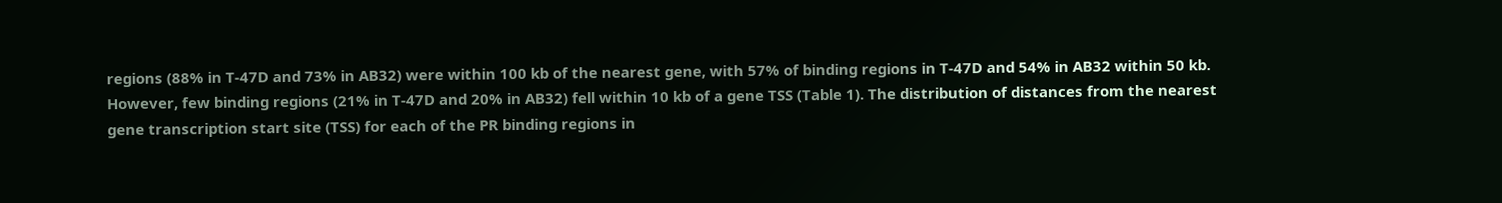regions (88% in T-47D and 73% in AB32) were within 100 kb of the nearest gene, with 57% of binding regions in T-47D and 54% in AB32 within 50 kb. However, few binding regions (21% in T-47D and 20% in AB32) fell within 10 kb of a gene TSS (Table 1). The distribution of distances from the nearest gene transcription start site (TSS) for each of the PR binding regions in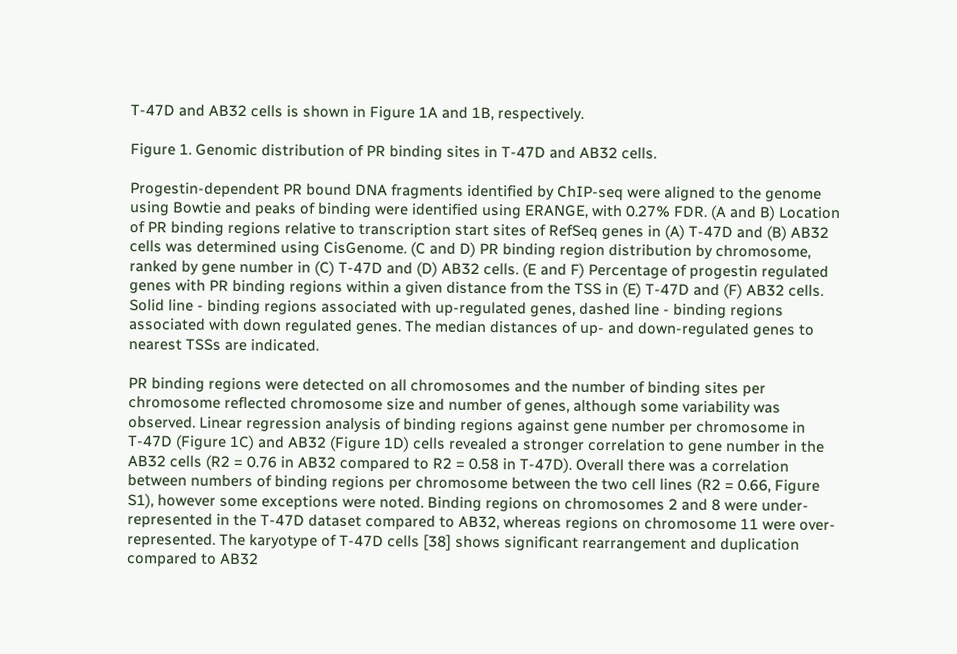T-47D and AB32 cells is shown in Figure 1A and 1B, respectively.

Figure 1. Genomic distribution of PR binding sites in T-47D and AB32 cells.

Progestin-dependent PR bound DNA fragments identified by ChIP-seq were aligned to the genome using Bowtie and peaks of binding were identified using ERANGE, with 0.27% FDR. (A and B) Location of PR binding regions relative to transcription start sites of RefSeq genes in (A) T-47D and (B) AB32 cells was determined using CisGenome. (C and D) PR binding region distribution by chromosome, ranked by gene number in (C) T-47D and (D) AB32 cells. (E and F) Percentage of progestin regulated genes with PR binding regions within a given distance from the TSS in (E) T-47D and (F) AB32 cells. Solid line - binding regions associated with up-regulated genes, dashed line - binding regions associated with down regulated genes. The median distances of up- and down-regulated genes to nearest TSSs are indicated.

PR binding regions were detected on all chromosomes and the number of binding sites per chromosome reflected chromosome size and number of genes, although some variability was observed. Linear regression analysis of binding regions against gene number per chromosome in T-47D (Figure 1C) and AB32 (Figure 1D) cells revealed a stronger correlation to gene number in the AB32 cells (R2 = 0.76 in AB32 compared to R2 = 0.58 in T-47D). Overall there was a correlation between numbers of binding regions per chromosome between the two cell lines (R2 = 0.66, Figure S1), however some exceptions were noted. Binding regions on chromosomes 2 and 8 were under-represented in the T-47D dataset compared to AB32, whereas regions on chromosome 11 were over-represented. The karyotype of T-47D cells [38] shows significant rearrangement and duplication compared to AB32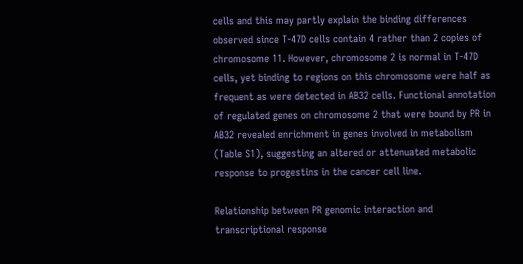cells and this may partly explain the binding differences observed since T-47D cells contain 4 rather than 2 copies of chromosome 11. However, chromosome 2 is normal in T-47D cells, yet binding to regions on this chromosome were half as frequent as were detected in AB32 cells. Functional annotation of regulated genes on chromosome 2 that were bound by PR in AB32 revealed enrichment in genes involved in metabolism (Table S1), suggesting an altered or attenuated metabolic response to progestins in the cancer cell line.

Relationship between PR genomic interaction and transcriptional response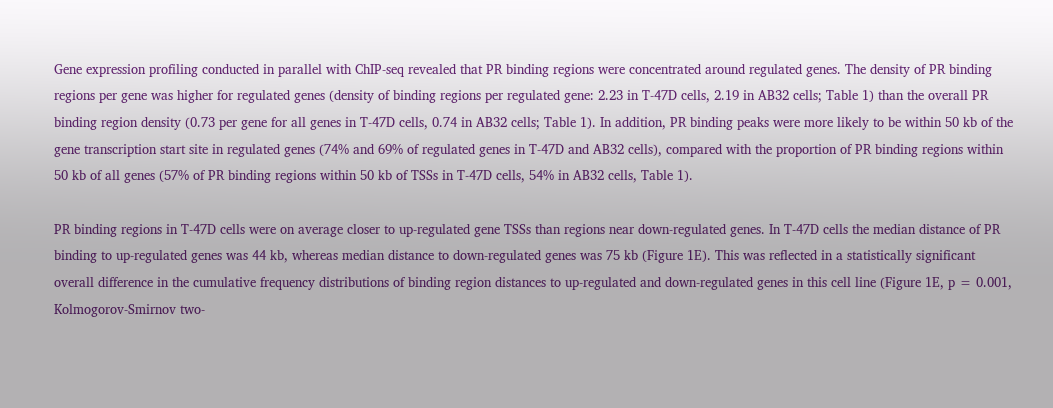Gene expression profiling conducted in parallel with ChIP-seq revealed that PR binding regions were concentrated around regulated genes. The density of PR binding regions per gene was higher for regulated genes (density of binding regions per regulated gene: 2.23 in T-47D cells, 2.19 in AB32 cells; Table 1) than the overall PR binding region density (0.73 per gene for all genes in T-47D cells, 0.74 in AB32 cells; Table 1). In addition, PR binding peaks were more likely to be within 50 kb of the gene transcription start site in regulated genes (74% and 69% of regulated genes in T-47D and AB32 cells), compared with the proportion of PR binding regions within 50 kb of all genes (57% of PR binding regions within 50 kb of TSSs in T-47D cells, 54% in AB32 cells, Table 1).

PR binding regions in T-47D cells were on average closer to up-regulated gene TSSs than regions near down-regulated genes. In T-47D cells the median distance of PR binding to up-regulated genes was 44 kb, whereas median distance to down-regulated genes was 75 kb (Figure 1E). This was reflected in a statistically significant overall difference in the cumulative frequency distributions of binding region distances to up-regulated and down-regulated genes in this cell line (Figure 1E, p = 0.001, Kolmogorov-Smirnov two-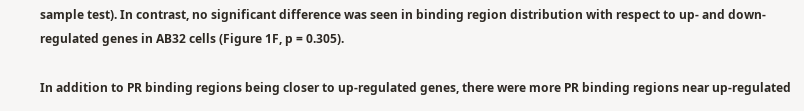sample test). In contrast, no significant difference was seen in binding region distribution with respect to up- and down-regulated genes in AB32 cells (Figure 1F, p = 0.305).

In addition to PR binding regions being closer to up-regulated genes, there were more PR binding regions near up-regulated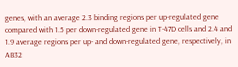genes, with an average 2.3 binding regions per up-regulated gene compared with 1.5 per down-regulated gene in T-47D cells and 2.4 and 1.9 average regions per up- and down-regulated gene, respectively, in AB32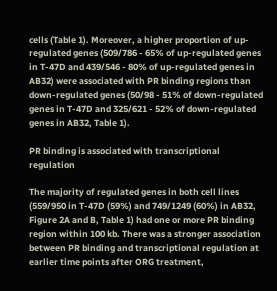cells (Table 1). Moreover, a higher proportion of up-regulated genes (509/786 - 65% of up-regulated genes in T-47D and 439/546 - 80% of up-regulated genes in AB32) were associated with PR binding regions than down-regulated genes (50/98 - 51% of down-regulated genes in T-47D and 325/621 - 52% of down-regulated genes in AB32, Table 1).

PR binding is associated with transcriptional regulation

The majority of regulated genes in both cell lines (559/950 in T-47D (59%) and 749/1249 (60%) in AB32, Figure 2A and B, Table 1) had one or more PR binding region within 100 kb. There was a stronger association between PR binding and transcriptional regulation at earlier time points after ORG treatment,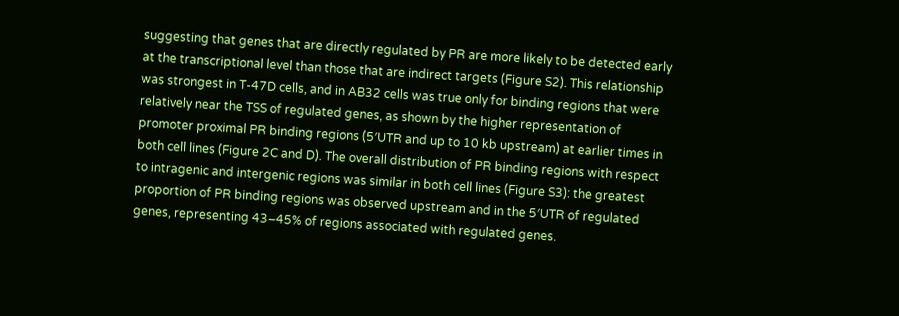suggesting that genes that are directly regulated by PR are more likely to be detected early at the transcriptional level than those that are indirect targets (Figure S2). This relationship was strongest in T-47D cells, and in AB32 cells was true only for binding regions that were relatively near the TSS of regulated genes, as shown by the higher representation of promoter proximal PR binding regions (5′UTR and up to 10 kb upstream) at earlier times in both cell lines (Figure 2C and D). The overall distribution of PR binding regions with respect to intragenic and intergenic regions was similar in both cell lines (Figure S3): the greatest proportion of PR binding regions was observed upstream and in the 5′UTR of regulated genes, representing 43–45% of regions associated with regulated genes.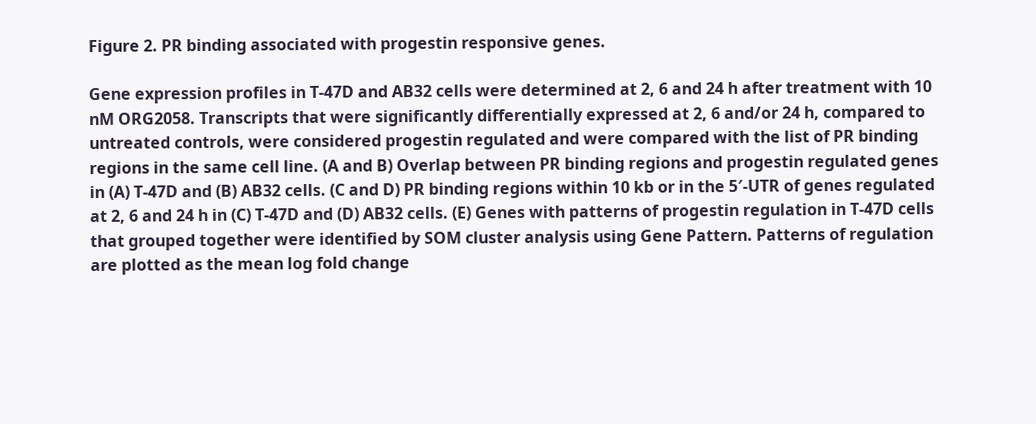Figure 2. PR binding associated with progestin responsive genes.

Gene expression profiles in T-47D and AB32 cells were determined at 2, 6 and 24 h after treatment with 10 nM ORG2058. Transcripts that were significantly differentially expressed at 2, 6 and/or 24 h, compared to untreated controls, were considered progestin regulated and were compared with the list of PR binding regions in the same cell line. (A and B) Overlap between PR binding regions and progestin regulated genes in (A) T-47D and (B) AB32 cells. (C and D) PR binding regions within 10 kb or in the 5′-UTR of genes regulated at 2, 6 and 24 h in (C) T-47D and (D) AB32 cells. (E) Genes with patterns of progestin regulation in T-47D cells that grouped together were identified by SOM cluster analysis using Gene Pattern. Patterns of regulation are plotted as the mean log fold change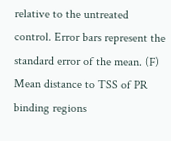relative to the untreated control. Error bars represent the standard error of the mean. (F) Mean distance to TSS of PR binding regions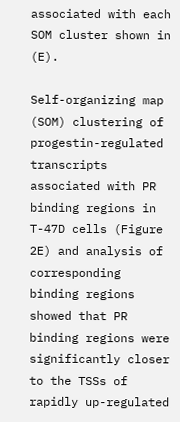associated with each SOM cluster shown in (E).

Self-organizing map (SOM) clustering of progestin-regulated transcripts associated with PR binding regions in T-47D cells (Figure 2E) and analysis of corresponding binding regions showed that PR binding regions were significantly closer to the TSSs of rapidly up-regulated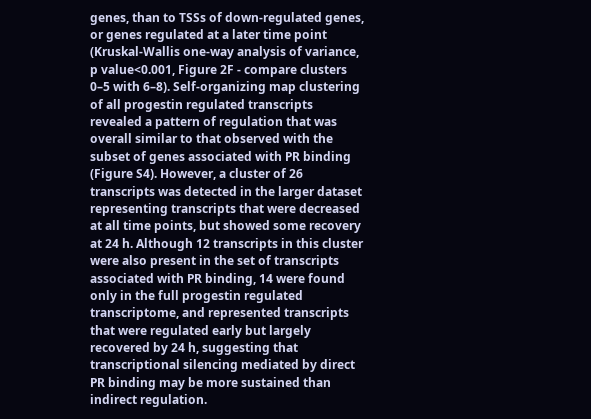genes, than to TSSs of down-regulated genes, or genes regulated at a later time point (Kruskal-Wallis one-way analysis of variance, p value<0.001, Figure 2F - compare clusters 0–5 with 6–8). Self-organizing map clustering of all progestin regulated transcripts revealed a pattern of regulation that was overall similar to that observed with the subset of genes associated with PR binding (Figure S4). However, a cluster of 26 transcripts was detected in the larger dataset representing transcripts that were decreased at all time points, but showed some recovery at 24 h. Although 12 transcripts in this cluster were also present in the set of transcripts associated with PR binding, 14 were found only in the full progestin regulated transcriptome, and represented transcripts that were regulated early but largely recovered by 24 h, suggesting that transcriptional silencing mediated by direct PR binding may be more sustained than indirect regulation.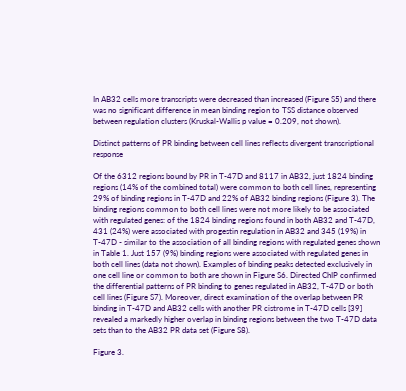In AB32 cells more transcripts were decreased than increased (Figure S5) and there was no significant difference in mean binding region to TSS distance observed between regulation clusters (Kruskal-Wallis p value = 0.209, not shown).

Distinct patterns of PR binding between cell lines reflects divergent transcriptional response

Of the 6312 regions bound by PR in T-47D and 8117 in AB32, just 1824 binding regions (14% of the combined total) were common to both cell lines, representing 29% of binding regions in T-47D and 22% of AB32 binding regions (Figure 3). The binding regions common to both cell lines were not more likely to be associated with regulated genes: of the 1824 binding regions found in both AB32 and T-47D, 431 (24%) were associated with progestin regulation in AB32 and 345 (19%) in T-47D - similar to the association of all binding regions with regulated genes shown in Table 1. Just 157 (9%) binding regions were associated with regulated genes in both cell lines (data not shown). Examples of binding peaks detected exclusively in one cell line or common to both are shown in Figure S6. Directed ChIP confirmed the differential patterns of PR binding to genes regulated in AB32, T-47D or both cell lines (Figure S7). Moreover, direct examination of the overlap between PR binding in T-47D and AB32 cells with another PR cistrome in T-47D cells [39] revealed a markedly higher overlap in binding regions between the two T-47D data sets than to the AB32 PR data set (Figure S8).

Figure 3.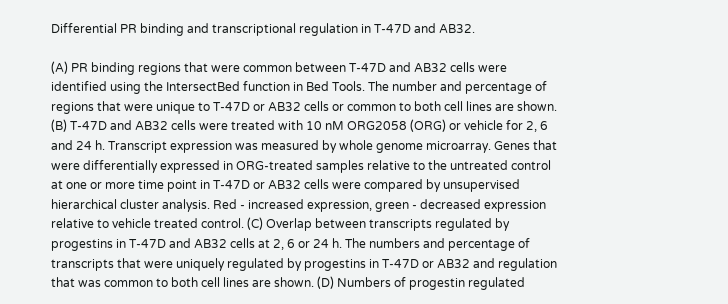Differential PR binding and transcriptional regulation in T-47D and AB32.

(A) PR binding regions that were common between T-47D and AB32 cells were identified using the IntersectBed function in Bed Tools. The number and percentage of regions that were unique to T-47D or AB32 cells or common to both cell lines are shown. (B) T-47D and AB32 cells were treated with 10 nM ORG2058 (ORG) or vehicle for 2, 6 and 24 h. Transcript expression was measured by whole genome microarray. Genes that were differentially expressed in ORG-treated samples relative to the untreated control at one or more time point in T-47D or AB32 cells were compared by unsupervised hierarchical cluster analysis. Red - increased expression, green - decreased expression relative to vehicle treated control. (C) Overlap between transcripts regulated by progestins in T-47D and AB32 cells at 2, 6 or 24 h. The numbers and percentage of transcripts that were uniquely regulated by progestins in T-47D or AB32 and regulation that was common to both cell lines are shown. (D) Numbers of progestin regulated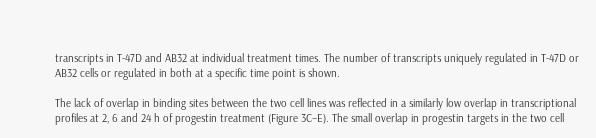transcripts in T-47D and AB32 at individual treatment times. The number of transcripts uniquely regulated in T-47D or AB32 cells or regulated in both at a specific time point is shown.

The lack of overlap in binding sites between the two cell lines was reflected in a similarly low overlap in transcriptional profiles at 2, 6 and 24 h of progestin treatment (Figure 3C–E). The small overlap in progestin targets in the two cell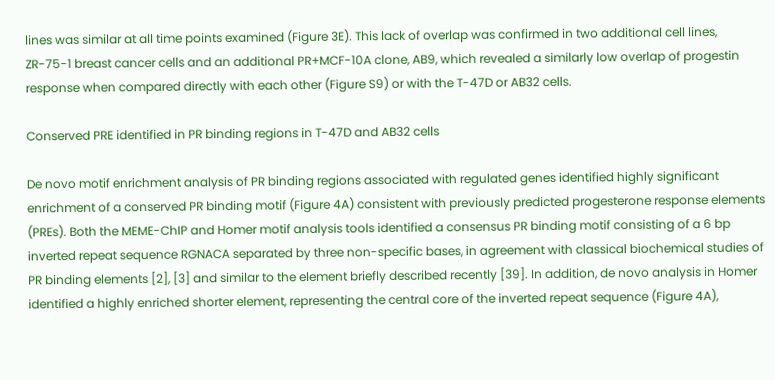lines was similar at all time points examined (Figure 3E). This lack of overlap was confirmed in two additional cell lines, ZR-75-1 breast cancer cells and an additional PR+MCF-10A clone, AB9, which revealed a similarly low overlap of progestin response when compared directly with each other (Figure S9) or with the T-47D or AB32 cells.

Conserved PRE identified in PR binding regions in T-47D and AB32 cells

De novo motif enrichment analysis of PR binding regions associated with regulated genes identified highly significant enrichment of a conserved PR binding motif (Figure 4A) consistent with previously predicted progesterone response elements (PREs). Both the MEME-ChIP and Homer motif analysis tools identified a consensus PR binding motif consisting of a 6 bp inverted repeat sequence RGNACA separated by three non-specific bases, in agreement with classical biochemical studies of PR binding elements [2], [3] and similar to the element briefly described recently [39]. In addition, de novo analysis in Homer identified a highly enriched shorter element, representing the central core of the inverted repeat sequence (Figure 4A),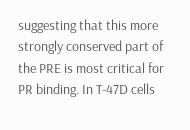suggesting that this more strongly conserved part of the PRE is most critical for PR binding. In T-47D cells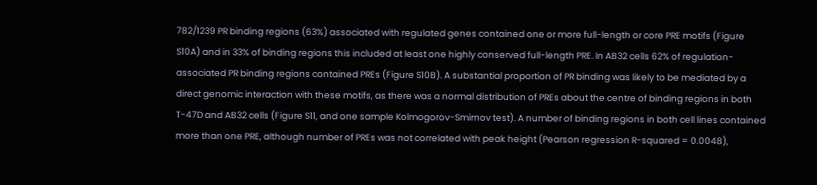782/1239 PR binding regions (63%) associated with regulated genes contained one or more full-length or core PRE motifs (Figure S10A) and in 33% of binding regions this included at least one highly conserved full-length PRE. In AB32 cells 62% of regulation-associated PR binding regions contained PREs (Figure S10B). A substantial proportion of PR binding was likely to be mediated by a direct genomic interaction with these motifs, as there was a normal distribution of PREs about the centre of binding regions in both T-47D and AB32 cells (Figure S11, and one sample Kolmogorov-Smirnov test). A number of binding regions in both cell lines contained more than one PRE, although number of PREs was not correlated with peak height (Pearson regression R-squared = 0.0048),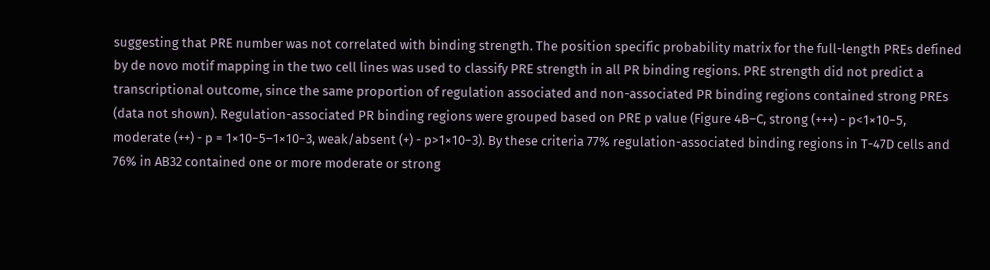suggesting that PRE number was not correlated with binding strength. The position specific probability matrix for the full-length PREs defined by de novo motif mapping in the two cell lines was used to classify PRE strength in all PR binding regions. PRE strength did not predict a transcriptional outcome, since the same proportion of regulation associated and non-associated PR binding regions contained strong PREs (data not shown). Regulation-associated PR binding regions were grouped based on PRE p value (Figure 4B–C, strong (+++) - p<1×10−5, moderate (++) - p = 1×10−5–1×10−3, weak/absent (+) - p>1×10−3). By these criteria 77% regulation-associated binding regions in T-47D cells and 76% in AB32 contained one or more moderate or strong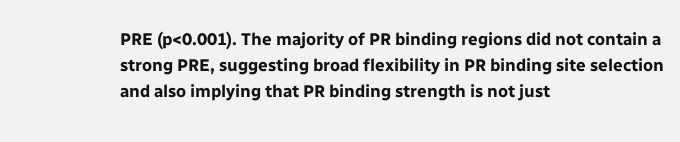PRE (p<0.001). The majority of PR binding regions did not contain a strong PRE, suggesting broad flexibility in PR binding site selection and also implying that PR binding strength is not just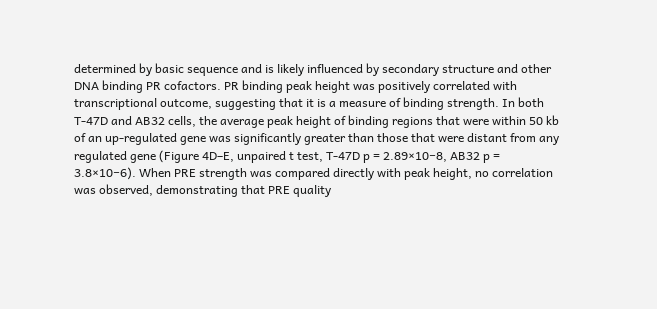determined by basic sequence and is likely influenced by secondary structure and other DNA binding PR cofactors. PR binding peak height was positively correlated with transcriptional outcome, suggesting that it is a measure of binding strength. In both T-47D and AB32 cells, the average peak height of binding regions that were within 50 kb of an up-regulated gene was significantly greater than those that were distant from any regulated gene (Figure 4D–E, unpaired t test, T-47D p = 2.89×10−8, AB32 p = 3.8×10−6). When PRE strength was compared directly with peak height, no correlation was observed, demonstrating that PRE quality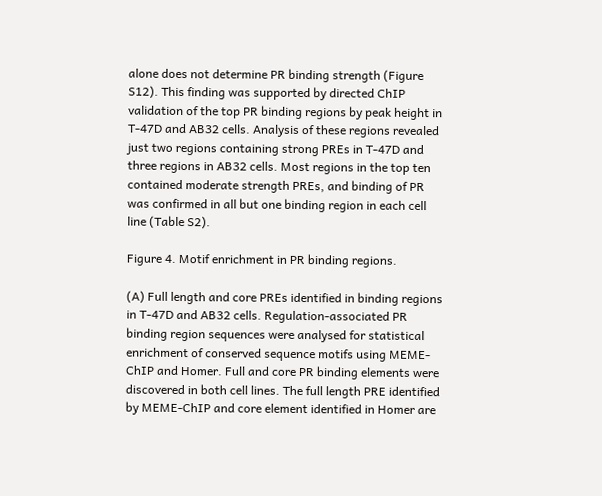alone does not determine PR binding strength (Figure S12). This finding was supported by directed ChIP validation of the top PR binding regions by peak height in T-47D and AB32 cells. Analysis of these regions revealed just two regions containing strong PREs in T-47D and three regions in AB32 cells. Most regions in the top ten contained moderate strength PREs, and binding of PR was confirmed in all but one binding region in each cell line (Table S2).

Figure 4. Motif enrichment in PR binding regions.

(A) Full length and core PREs identified in binding regions in T-47D and AB32 cells. Regulation-associated PR binding region sequences were analysed for statistical enrichment of conserved sequence motifs using MEME-ChIP and Homer. Full and core PR binding elements were discovered in both cell lines. The full length PRE identified by MEME-ChIP and core element identified in Homer are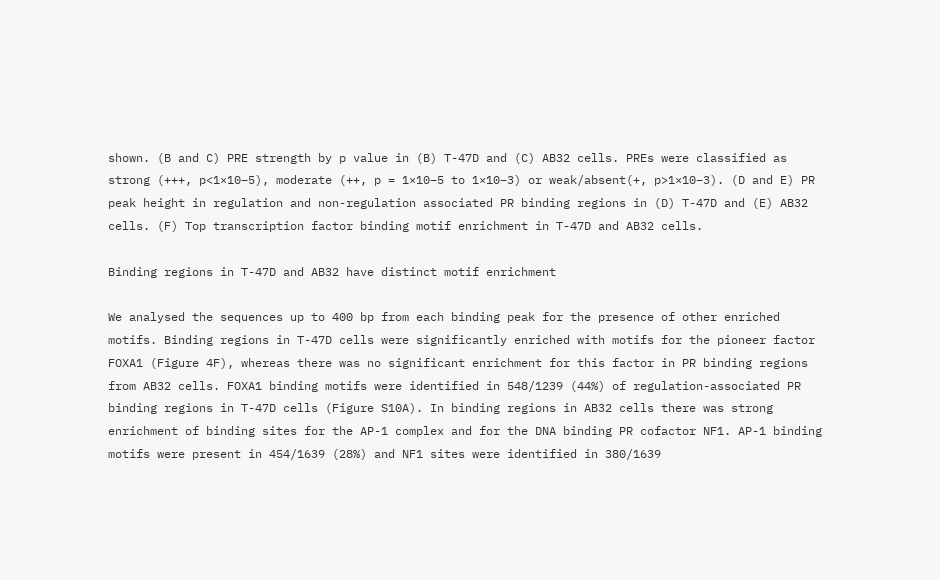shown. (B and C) PRE strength by p value in (B) T-47D and (C) AB32 cells. PREs were classified as strong (+++, p<1×10−5), moderate (++, p = 1×10−5 to 1×10−3) or weak/absent(+, p>1×10−3). (D and E) PR peak height in regulation and non-regulation associated PR binding regions in (D) T-47D and (E) AB32 cells. (F) Top transcription factor binding motif enrichment in T-47D and AB32 cells.

Binding regions in T-47D and AB32 have distinct motif enrichment

We analysed the sequences up to 400 bp from each binding peak for the presence of other enriched motifs. Binding regions in T-47D cells were significantly enriched with motifs for the pioneer factor FOXA1 (Figure 4F), whereas there was no significant enrichment for this factor in PR binding regions from AB32 cells. FOXA1 binding motifs were identified in 548/1239 (44%) of regulation-associated PR binding regions in T-47D cells (Figure S10A). In binding regions in AB32 cells there was strong enrichment of binding sites for the AP-1 complex and for the DNA binding PR cofactor NF1. AP-1 binding motifs were present in 454/1639 (28%) and NF1 sites were identified in 380/1639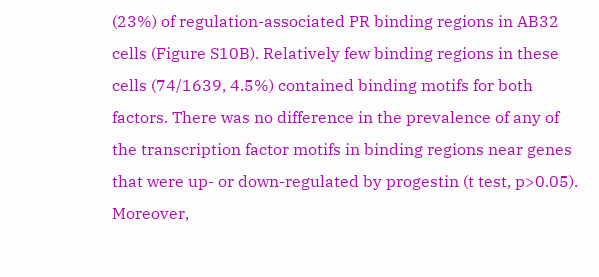(23%) of regulation-associated PR binding regions in AB32 cells (Figure S10B). Relatively few binding regions in these cells (74/1639, 4.5%) contained binding motifs for both factors. There was no difference in the prevalence of any of the transcription factor motifs in binding regions near genes that were up- or down-regulated by progestin (t test, p>0.05). Moreover,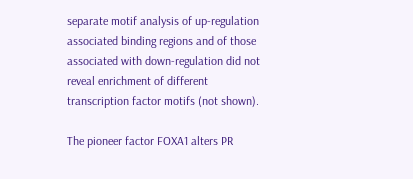separate motif analysis of up-regulation associated binding regions and of those associated with down-regulation did not reveal enrichment of different transcription factor motifs (not shown).

The pioneer factor FOXA1 alters PR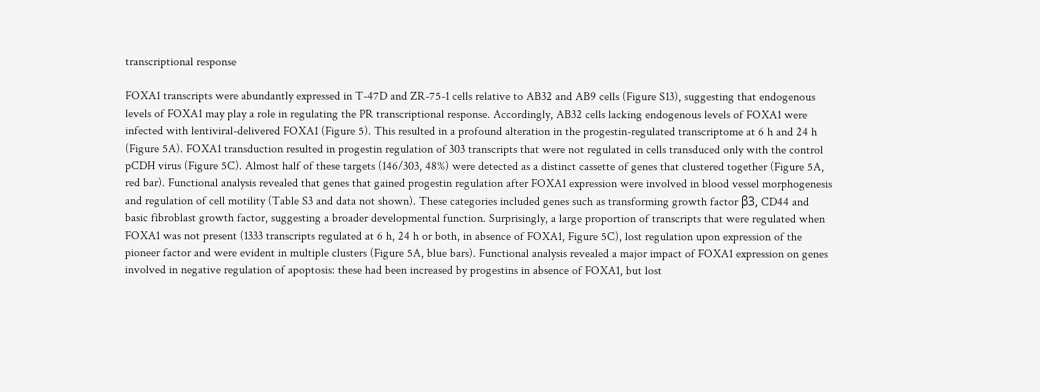transcriptional response

FOXA1 transcripts were abundantly expressed in T-47D and ZR-75-1 cells relative to AB32 and AB9 cells (Figure S13), suggesting that endogenous levels of FOXA1 may play a role in regulating the PR transcriptional response. Accordingly, AB32 cells lacking endogenous levels of FOXA1 were infected with lentiviral-delivered FOXA1 (Figure 5). This resulted in a profound alteration in the progestin-regulated transcriptome at 6 h and 24 h (Figure 5A). FOXA1 transduction resulted in progestin regulation of 303 transcripts that were not regulated in cells transduced only with the control pCDH virus (Figure 5C). Almost half of these targets (146/303, 48%) were detected as a distinct cassette of genes that clustered together (Figure 5A, red bar). Functional analysis revealed that genes that gained progestin regulation after FOXA1 expression were involved in blood vessel morphogenesis and regulation of cell motility (Table S3 and data not shown). These categories included genes such as transforming growth factor β3, CD44 and basic fibroblast growth factor, suggesting a broader developmental function. Surprisingly, a large proportion of transcripts that were regulated when FOXA1 was not present (1333 transcripts regulated at 6 h, 24 h or both, in absence of FOXA1, Figure 5C), lost regulation upon expression of the pioneer factor and were evident in multiple clusters (Figure 5A, blue bars). Functional analysis revealed a major impact of FOXA1 expression on genes involved in negative regulation of apoptosis: these had been increased by progestins in absence of FOXA1, but lost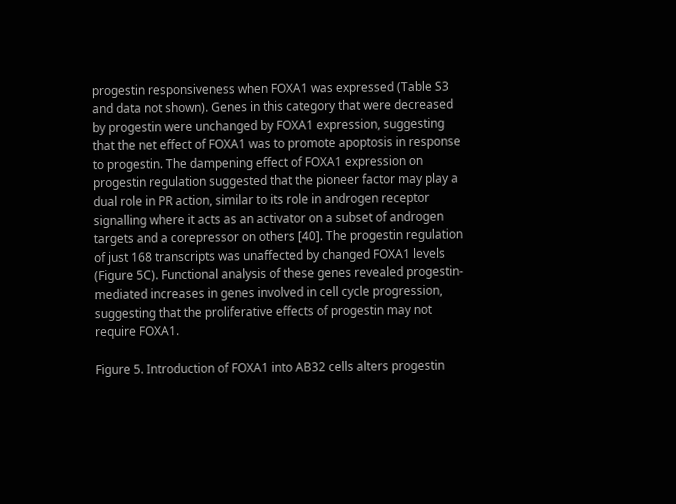progestin responsiveness when FOXA1 was expressed (Table S3 and data not shown). Genes in this category that were decreased by progestin were unchanged by FOXA1 expression, suggesting that the net effect of FOXA1 was to promote apoptosis in response to progestin. The dampening effect of FOXA1 expression on progestin regulation suggested that the pioneer factor may play a dual role in PR action, similar to its role in androgen receptor signalling where it acts as an activator on a subset of androgen targets and a corepressor on others [40]. The progestin regulation of just 168 transcripts was unaffected by changed FOXA1 levels (Figure 5C). Functional analysis of these genes revealed progestin-mediated increases in genes involved in cell cycle progression, suggesting that the proliferative effects of progestin may not require FOXA1.

Figure 5. Introduction of FOXA1 into AB32 cells alters progestin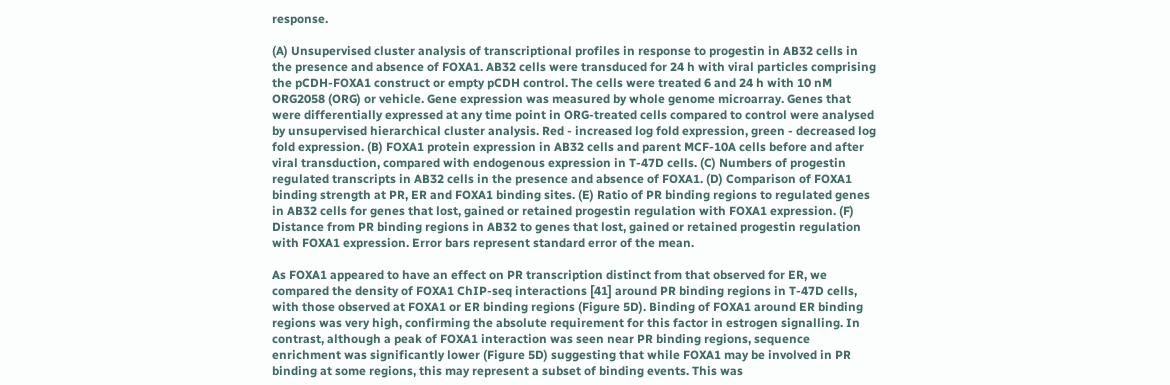response.

(A) Unsupervised cluster analysis of transcriptional profiles in response to progestin in AB32 cells in the presence and absence of FOXA1. AB32 cells were transduced for 24 h with viral particles comprising the pCDH-FOXA1 construct or empty pCDH control. The cells were treated 6 and 24 h with 10 nM ORG2058 (ORG) or vehicle. Gene expression was measured by whole genome microarray. Genes that were differentially expressed at any time point in ORG-treated cells compared to control were analysed by unsupervised hierarchical cluster analysis. Red - increased log fold expression, green - decreased log fold expression. (B) FOXA1 protein expression in AB32 cells and parent MCF-10A cells before and after viral transduction, compared with endogenous expression in T-47D cells. (C) Numbers of progestin regulated transcripts in AB32 cells in the presence and absence of FOXA1. (D) Comparison of FOXA1 binding strength at PR, ER and FOXA1 binding sites. (E) Ratio of PR binding regions to regulated genes in AB32 cells for genes that lost, gained or retained progestin regulation with FOXA1 expression. (F) Distance from PR binding regions in AB32 to genes that lost, gained or retained progestin regulation with FOXA1 expression. Error bars represent standard error of the mean.

As FOXA1 appeared to have an effect on PR transcription distinct from that observed for ER, we compared the density of FOXA1 ChIP-seq interactions [41] around PR binding regions in T-47D cells, with those observed at FOXA1 or ER binding regions (Figure 5D). Binding of FOXA1 around ER binding regions was very high, confirming the absolute requirement for this factor in estrogen signalling. In contrast, although a peak of FOXA1 interaction was seen near PR binding regions, sequence enrichment was significantly lower (Figure 5D) suggesting that while FOXA1 may be involved in PR binding at some regions, this may represent a subset of binding events. This was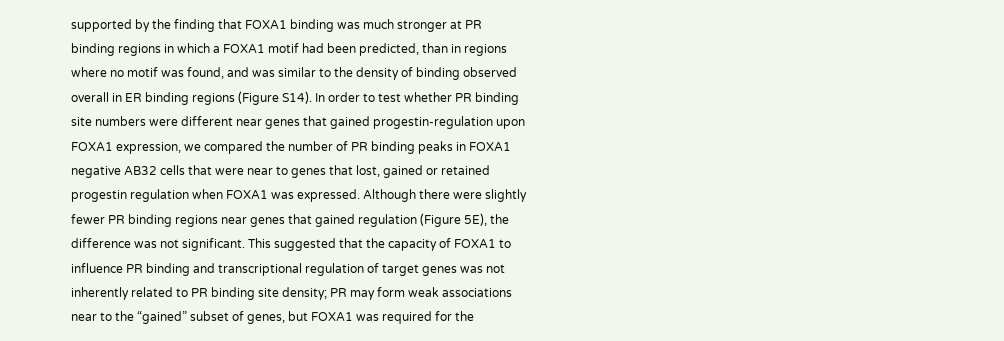supported by the finding that FOXA1 binding was much stronger at PR binding regions in which a FOXA1 motif had been predicted, than in regions where no motif was found, and was similar to the density of binding observed overall in ER binding regions (Figure S14). In order to test whether PR binding site numbers were different near genes that gained progestin-regulation upon FOXA1 expression, we compared the number of PR binding peaks in FOXA1 negative AB32 cells that were near to genes that lost, gained or retained progestin regulation when FOXA1 was expressed. Although there were slightly fewer PR binding regions near genes that gained regulation (Figure 5E), the difference was not significant. This suggested that the capacity of FOXA1 to influence PR binding and transcriptional regulation of target genes was not inherently related to PR binding site density; PR may form weak associations near to the “gained” subset of genes, but FOXA1 was required for the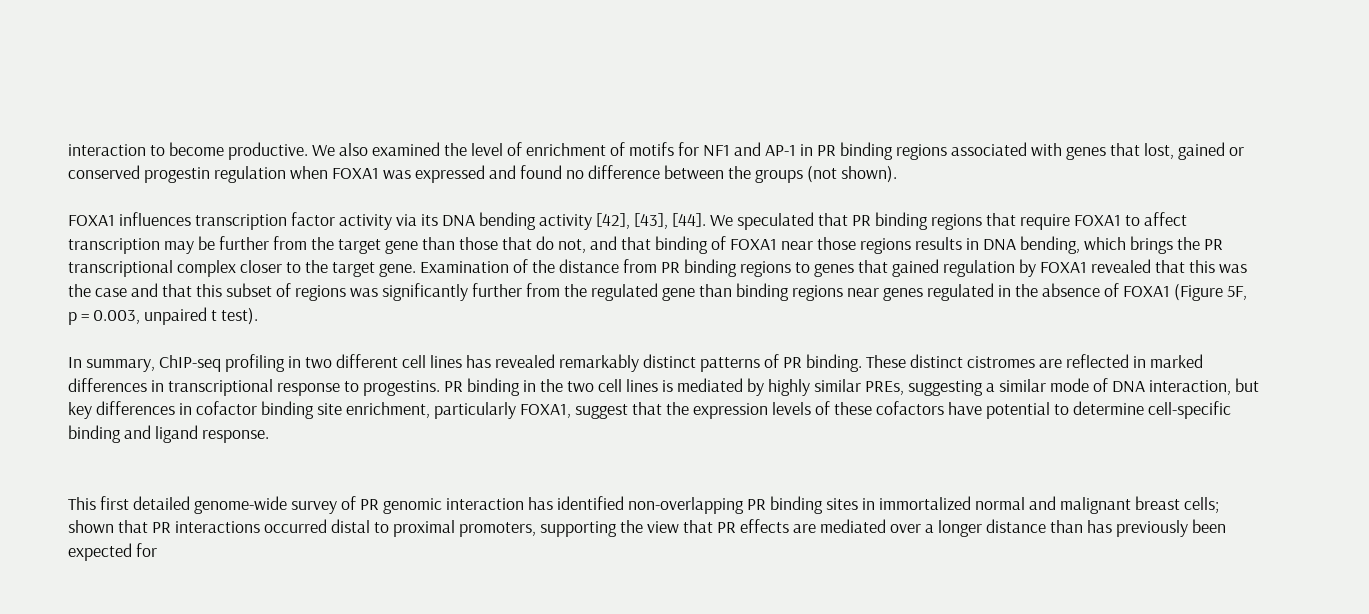interaction to become productive. We also examined the level of enrichment of motifs for NF1 and AP-1 in PR binding regions associated with genes that lost, gained or conserved progestin regulation when FOXA1 was expressed and found no difference between the groups (not shown).

FOXA1 influences transcription factor activity via its DNA bending activity [42], [43], [44]. We speculated that PR binding regions that require FOXA1 to affect transcription may be further from the target gene than those that do not, and that binding of FOXA1 near those regions results in DNA bending, which brings the PR transcriptional complex closer to the target gene. Examination of the distance from PR binding regions to genes that gained regulation by FOXA1 revealed that this was the case and that this subset of regions was significantly further from the regulated gene than binding regions near genes regulated in the absence of FOXA1 (Figure 5F, p = 0.003, unpaired t test).

In summary, ChIP-seq profiling in two different cell lines has revealed remarkably distinct patterns of PR binding. These distinct cistromes are reflected in marked differences in transcriptional response to progestins. PR binding in the two cell lines is mediated by highly similar PREs, suggesting a similar mode of DNA interaction, but key differences in cofactor binding site enrichment, particularly FOXA1, suggest that the expression levels of these cofactors have potential to determine cell-specific binding and ligand response.


This first detailed genome-wide survey of PR genomic interaction has identified non-overlapping PR binding sites in immortalized normal and malignant breast cells; shown that PR interactions occurred distal to proximal promoters, supporting the view that PR effects are mediated over a longer distance than has previously been expected for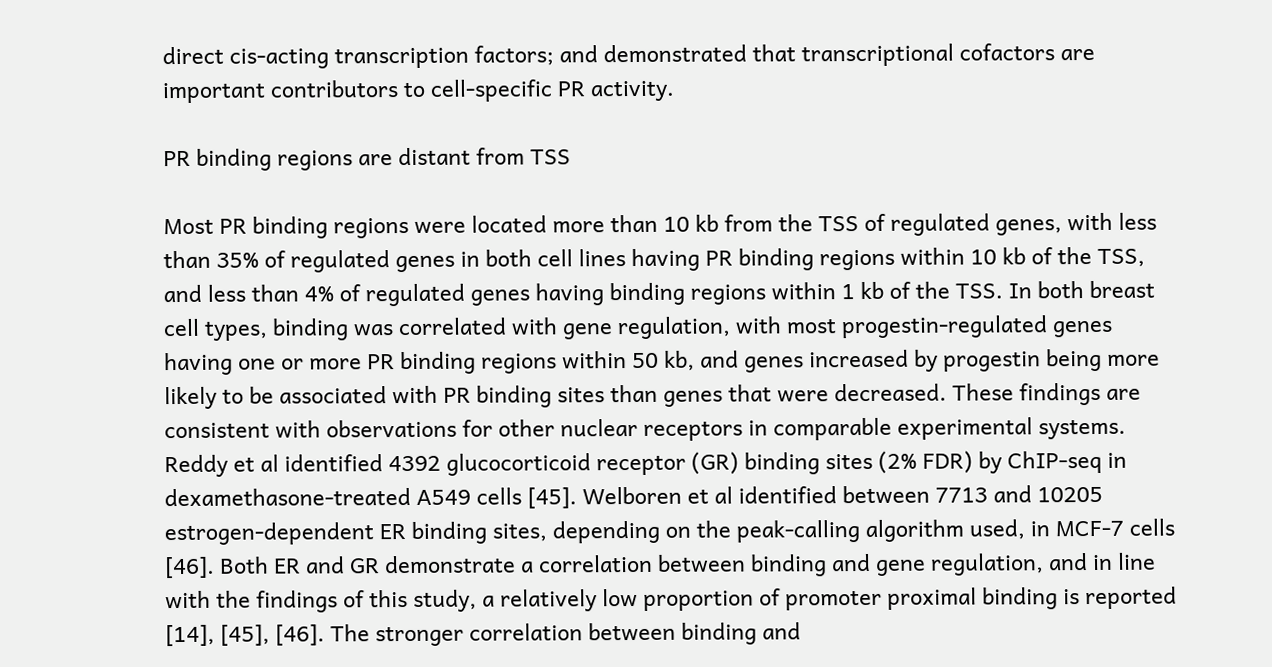direct cis-acting transcription factors; and demonstrated that transcriptional cofactors are important contributors to cell-specific PR activity.

PR binding regions are distant from TSS

Most PR binding regions were located more than 10 kb from the TSS of regulated genes, with less than 35% of regulated genes in both cell lines having PR binding regions within 10 kb of the TSS, and less than 4% of regulated genes having binding regions within 1 kb of the TSS. In both breast cell types, binding was correlated with gene regulation, with most progestin-regulated genes having one or more PR binding regions within 50 kb, and genes increased by progestin being more likely to be associated with PR binding sites than genes that were decreased. These findings are consistent with observations for other nuclear receptors in comparable experimental systems. Reddy et al identified 4392 glucocorticoid receptor (GR) binding sites (2% FDR) by ChIP-seq in dexamethasone-treated A549 cells [45]. Welboren et al identified between 7713 and 10205 estrogen-dependent ER binding sites, depending on the peak-calling algorithm used, in MCF-7 cells [46]. Both ER and GR demonstrate a correlation between binding and gene regulation, and in line with the findings of this study, a relatively low proportion of promoter proximal binding is reported [14], [45], [46]. The stronger correlation between binding and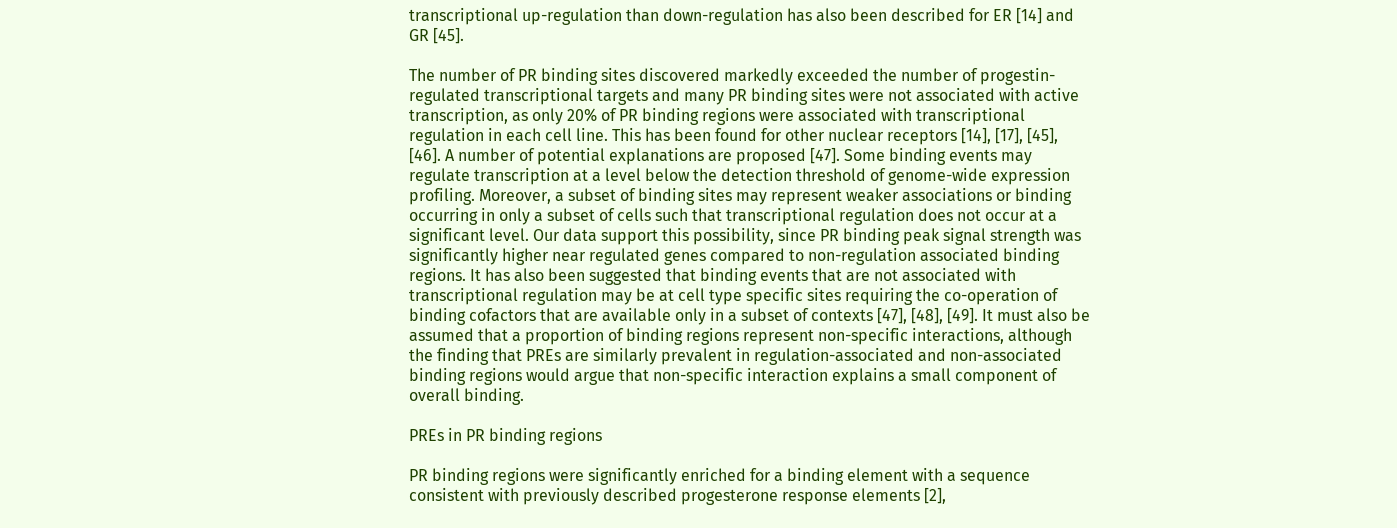transcriptional up-regulation than down-regulation has also been described for ER [14] and GR [45].

The number of PR binding sites discovered markedly exceeded the number of progestin-regulated transcriptional targets and many PR binding sites were not associated with active transcription, as only 20% of PR binding regions were associated with transcriptional regulation in each cell line. This has been found for other nuclear receptors [14], [17], [45], [46]. A number of potential explanations are proposed [47]. Some binding events may regulate transcription at a level below the detection threshold of genome-wide expression profiling. Moreover, a subset of binding sites may represent weaker associations or binding occurring in only a subset of cells such that transcriptional regulation does not occur at a significant level. Our data support this possibility, since PR binding peak signal strength was significantly higher near regulated genes compared to non-regulation associated binding regions. It has also been suggested that binding events that are not associated with transcriptional regulation may be at cell type specific sites requiring the co-operation of binding cofactors that are available only in a subset of contexts [47], [48], [49]. It must also be assumed that a proportion of binding regions represent non-specific interactions, although the finding that PREs are similarly prevalent in regulation-associated and non-associated binding regions would argue that non-specific interaction explains a small component of overall binding.

PREs in PR binding regions

PR binding regions were significantly enriched for a binding element with a sequence consistent with previously described progesterone response elements [2],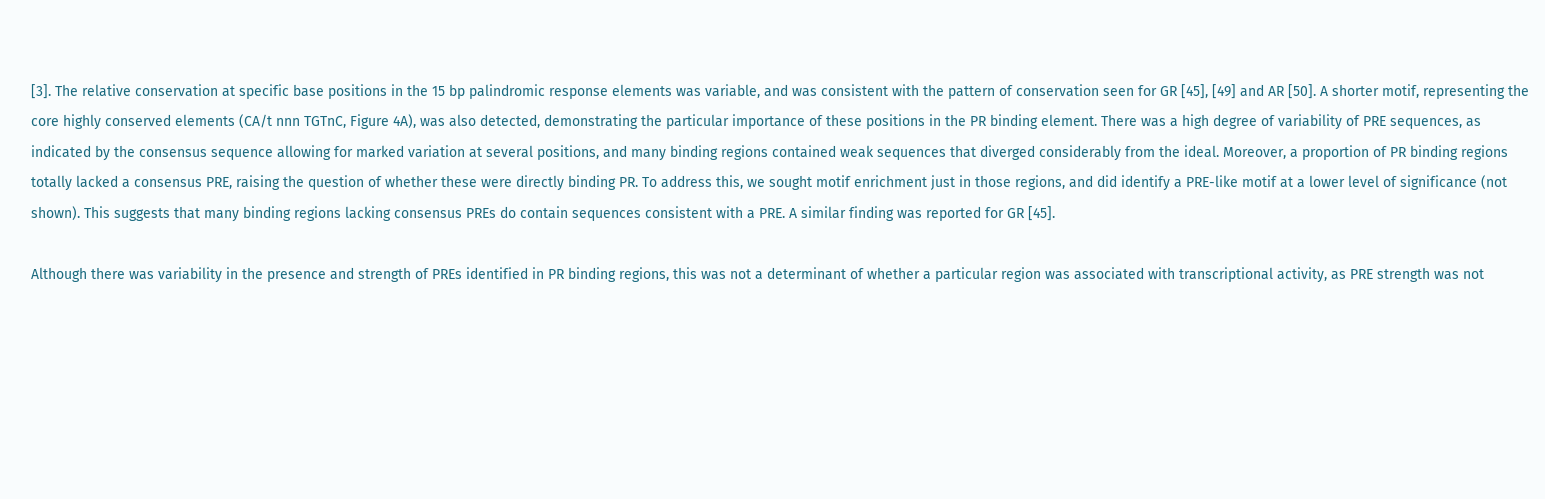[3]. The relative conservation at specific base positions in the 15 bp palindromic response elements was variable, and was consistent with the pattern of conservation seen for GR [45], [49] and AR [50]. A shorter motif, representing the core highly conserved elements (CA/t nnn TGTnC, Figure 4A), was also detected, demonstrating the particular importance of these positions in the PR binding element. There was a high degree of variability of PRE sequences, as indicated by the consensus sequence allowing for marked variation at several positions, and many binding regions contained weak sequences that diverged considerably from the ideal. Moreover, a proportion of PR binding regions totally lacked a consensus PRE, raising the question of whether these were directly binding PR. To address this, we sought motif enrichment just in those regions, and did identify a PRE-like motif at a lower level of significance (not shown). This suggests that many binding regions lacking consensus PREs do contain sequences consistent with a PRE. A similar finding was reported for GR [45].

Although there was variability in the presence and strength of PREs identified in PR binding regions, this was not a determinant of whether a particular region was associated with transcriptional activity, as PRE strength was not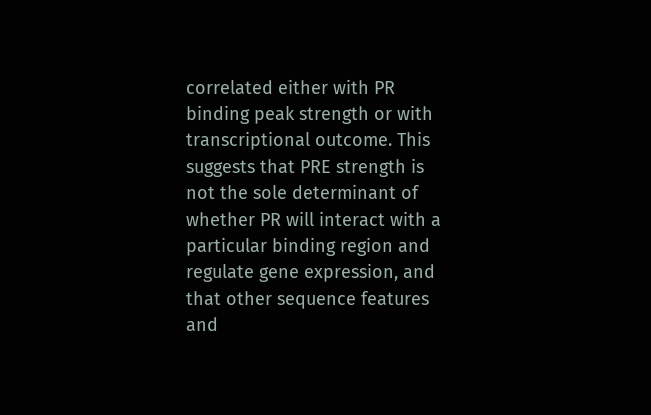correlated either with PR binding peak strength or with transcriptional outcome. This suggests that PRE strength is not the sole determinant of whether PR will interact with a particular binding region and regulate gene expression, and that other sequence features and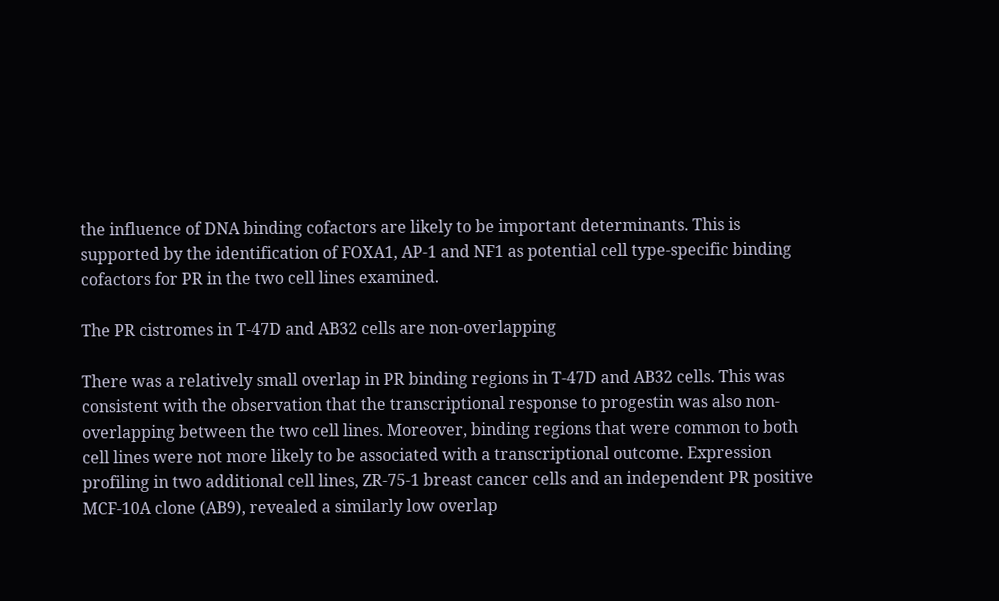the influence of DNA binding cofactors are likely to be important determinants. This is supported by the identification of FOXA1, AP-1 and NF1 as potential cell type-specific binding cofactors for PR in the two cell lines examined.

The PR cistromes in T-47D and AB32 cells are non-overlapping

There was a relatively small overlap in PR binding regions in T-47D and AB32 cells. This was consistent with the observation that the transcriptional response to progestin was also non-overlapping between the two cell lines. Moreover, binding regions that were common to both cell lines were not more likely to be associated with a transcriptional outcome. Expression profiling in two additional cell lines, ZR-75-1 breast cancer cells and an independent PR positive MCF-10A clone (AB9), revealed a similarly low overlap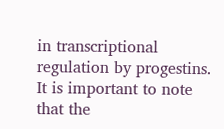in transcriptional regulation by progestins. It is important to note that the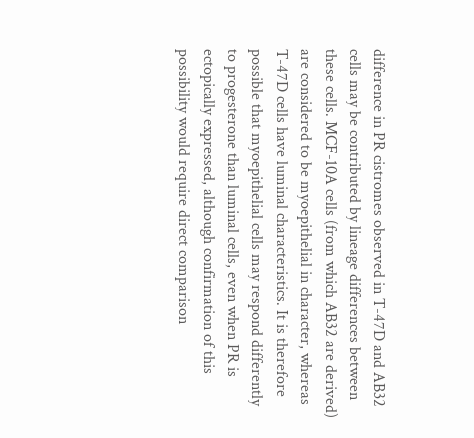difference in PR cistromes observed in T-47D and AB32 cells may be contributed by lineage differences between these cells. MCF-10A cells (from which AB32 are derived) are considered to be myoepithelial in character, whereas T-47D cells have luminal characteristics. It is therefore possible that myoepithelial cells may respond differently to progesterone than luminal cells, even when PR is ectopically expressed, although confirmation of this possibility would require direct comparison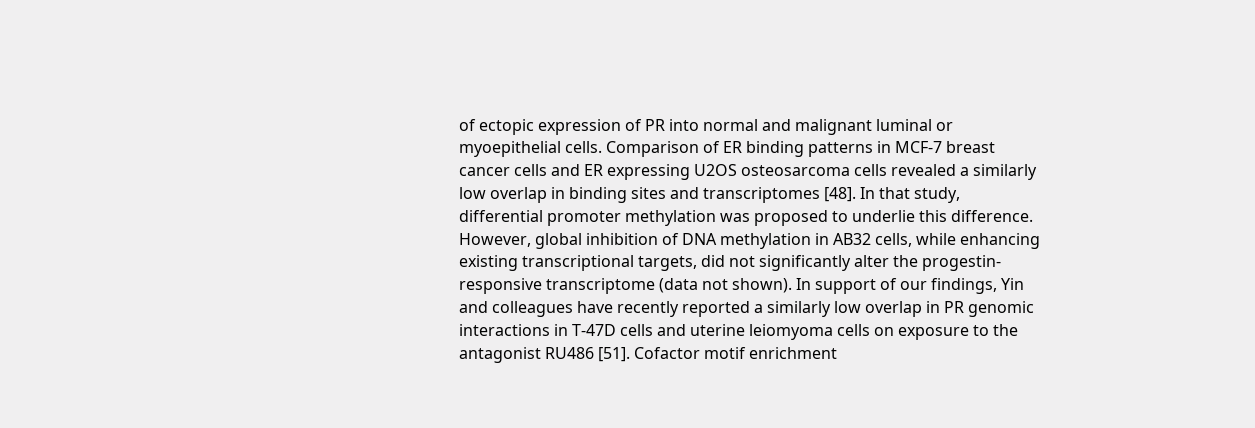of ectopic expression of PR into normal and malignant luminal or myoepithelial cells. Comparison of ER binding patterns in MCF-7 breast cancer cells and ER expressing U2OS osteosarcoma cells revealed a similarly low overlap in binding sites and transcriptomes [48]. In that study, differential promoter methylation was proposed to underlie this difference. However, global inhibition of DNA methylation in AB32 cells, while enhancing existing transcriptional targets, did not significantly alter the progestin-responsive transcriptome (data not shown). In support of our findings, Yin and colleagues have recently reported a similarly low overlap in PR genomic interactions in T-47D cells and uterine leiomyoma cells on exposure to the antagonist RU486 [51]. Cofactor motif enrichment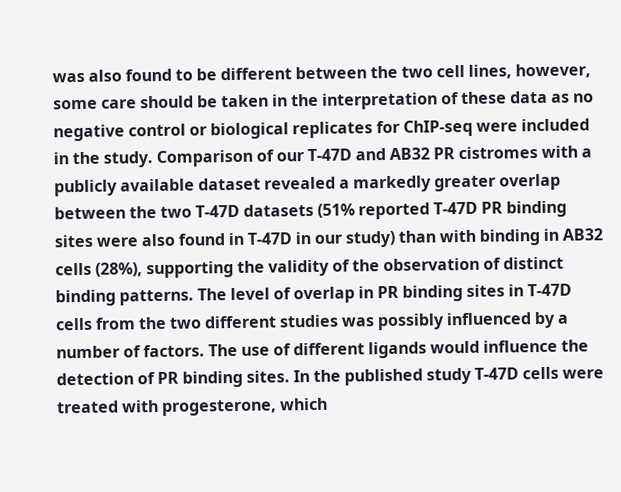was also found to be different between the two cell lines, however, some care should be taken in the interpretation of these data as no negative control or biological replicates for ChIP-seq were included in the study. Comparison of our T-47D and AB32 PR cistromes with a publicly available dataset revealed a markedly greater overlap between the two T-47D datasets (51% reported T-47D PR binding sites were also found in T-47D in our study) than with binding in AB32 cells (28%), supporting the validity of the observation of distinct binding patterns. The level of overlap in PR binding sites in T-47D cells from the two different studies was possibly influenced by a number of factors. The use of different ligands would influence the detection of PR binding sites. In the published study T-47D cells were treated with progesterone, which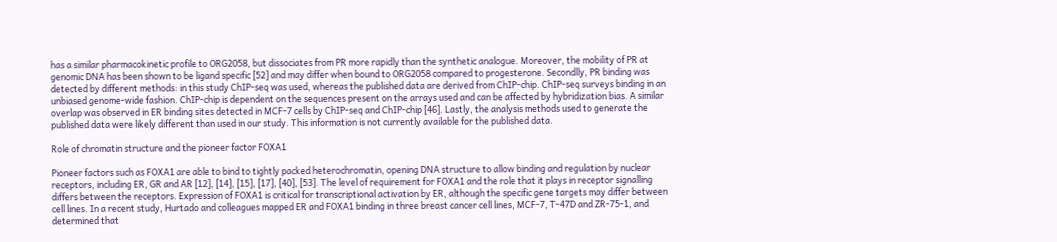has a similar pharmacokinetic profile to ORG2058, but dissociates from PR more rapidly than the synthetic analogue. Moreover, the mobility of PR at genomic DNA has been shown to be ligand specific [52] and may differ when bound to ORG2058 compared to progesterone. Secondlly, PR binding was detected by different methods: in this study ChIP-seq was used, whereas the published data are derived from ChIP-chip. ChIP-seq surveys binding in an unbiased genome-wide fashion. ChIP-chip is dependent on the sequences present on the arrays used and can be affected by hybridization bias. A similar overlap was observed in ER binding sites detected in MCF-7 cells by ChIP-seq and ChIP-chip [46]. Lastly, the analysis methods used to generate the published data were likely different than used in our study. This information is not currently available for the published data.

Role of chromatin structure and the pioneer factor FOXA1

Pioneer factors such as FOXA1 are able to bind to tightly packed heterochromatin, opening DNA structure to allow binding and regulation by nuclear receptors, including ER, GR and AR [12], [14], [15], [17], [40], [53]. The level of requirement for FOXA1 and the role that it plays in receptor signalling differs between the receptors. Expression of FOXA1 is critical for transcriptional activation by ER, although the specific gene targets may differ between cell lines. In a recent study, Hurtado and colleagues mapped ER and FOXA1 binding in three breast cancer cell lines, MCF-7, T-47D and ZR-75-1, and determined that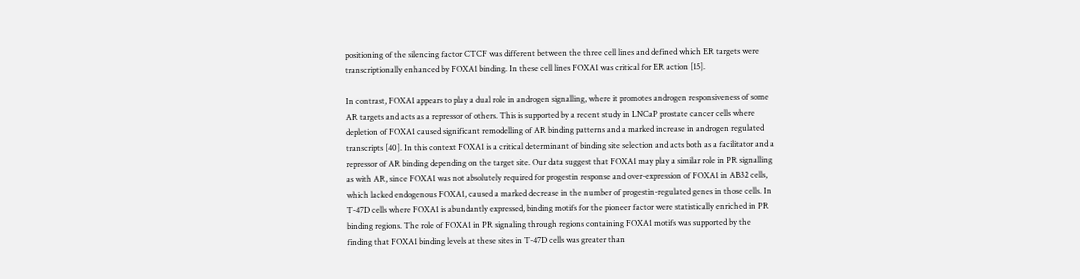positioning of the silencing factor CTCF was different between the three cell lines and defined which ER targets were transcriptionally enhanced by FOXA1 binding. In these cell lines FOXA1 was critical for ER action [15].

In contrast, FOXA1 appears to play a dual role in androgen signalling, where it promotes androgen responsiveness of some AR targets and acts as a repressor of others. This is supported by a recent study in LNCaP prostate cancer cells where depletion of FOXA1 caused significant remodelling of AR binding patterns and a marked increase in androgen regulated transcripts [40]. In this context FOXA1 is a critical determinant of binding site selection and acts both as a facilitator and a repressor of AR binding depending on the target site. Our data suggest that FOXA1 may play a similar role in PR signalling as with AR, since FOXA1 was not absolutely required for progestin response and over-expression of FOXA1 in AB32 cells, which lacked endogenous FOXA1, caused a marked decrease in the number of progestin-regulated genes in those cells. In T-47D cells where FOXA1 is abundantly expressed, binding motifs for the pioneer factor were statistically enriched in PR binding regions. The role of FOXA1 in PR signaling through regions containing FOXA1 motifs was supported by the finding that FOXA1 binding levels at these sites in T-47D cells was greater than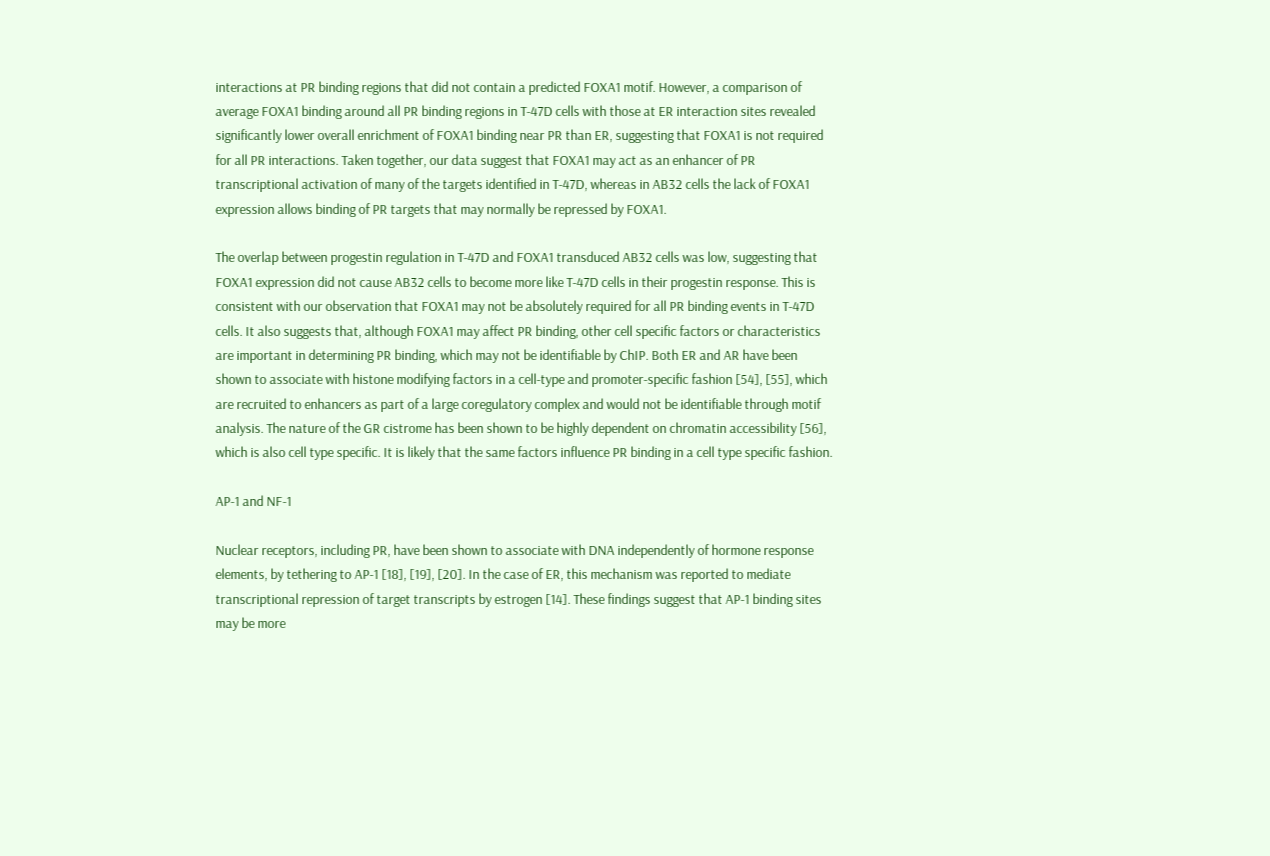interactions at PR binding regions that did not contain a predicted FOXA1 motif. However, a comparison of average FOXA1 binding around all PR binding regions in T-47D cells with those at ER interaction sites revealed significantly lower overall enrichment of FOXA1 binding near PR than ER, suggesting that FOXA1 is not required for all PR interactions. Taken together, our data suggest that FOXA1 may act as an enhancer of PR transcriptional activation of many of the targets identified in T-47D, whereas in AB32 cells the lack of FOXA1 expression allows binding of PR targets that may normally be repressed by FOXA1.

The overlap between progestin regulation in T-47D and FOXA1 transduced AB32 cells was low, suggesting that FOXA1 expression did not cause AB32 cells to become more like T-47D cells in their progestin response. This is consistent with our observation that FOXA1 may not be absolutely required for all PR binding events in T-47D cells. It also suggests that, although FOXA1 may affect PR binding, other cell specific factors or characteristics are important in determining PR binding, which may not be identifiable by ChIP. Both ER and AR have been shown to associate with histone modifying factors in a cell-type and promoter-specific fashion [54], [55], which are recruited to enhancers as part of a large coregulatory complex and would not be identifiable through motif analysis. The nature of the GR cistrome has been shown to be highly dependent on chromatin accessibility [56], which is also cell type specific. It is likely that the same factors influence PR binding in a cell type specific fashion.

AP-1 and NF-1

Nuclear receptors, including PR, have been shown to associate with DNA independently of hormone response elements, by tethering to AP-1 [18], [19], [20]. In the case of ER, this mechanism was reported to mediate transcriptional repression of target transcripts by estrogen [14]. These findings suggest that AP-1 binding sites may be more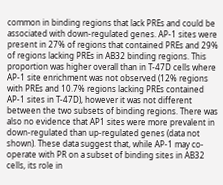common in binding regions that lack PREs and could be associated with down-regulated genes. AP-1 sites were present in 27% of regions that contained PREs and 29% of regions lacking PREs in AB32 binding regions. This proportion was higher overall than in T-47D cells where AP-1 site enrichment was not observed (12% regions with PREs and 10.7% regions lacking PREs contained AP-1 sites in T-47D), however it was not different between the two subsets of binding regions. There was also no evidence that AP1 sites were more prevalent in down-regulated than up-regulated genes (data not shown). These data suggest that, while AP-1 may co-operate with PR on a subset of binding sites in AB32 cells, its role in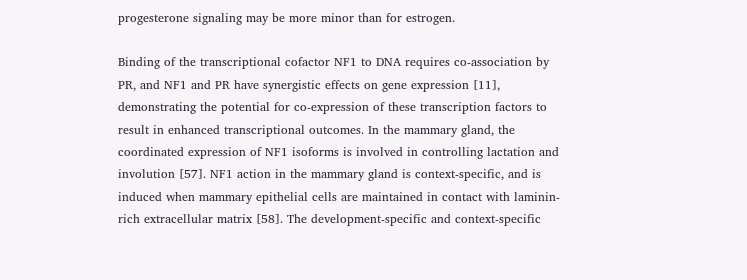progesterone signaling may be more minor than for estrogen.

Binding of the transcriptional cofactor NF1 to DNA requires co-association by PR, and NF1 and PR have synergistic effects on gene expression [11], demonstrating the potential for co-expression of these transcription factors to result in enhanced transcriptional outcomes. In the mammary gland, the coordinated expression of NF1 isoforms is involved in controlling lactation and involution [57]. NF1 action in the mammary gland is context-specific, and is induced when mammary epithelial cells are maintained in contact with laminin-rich extracellular matrix [58]. The development-specific and context-specific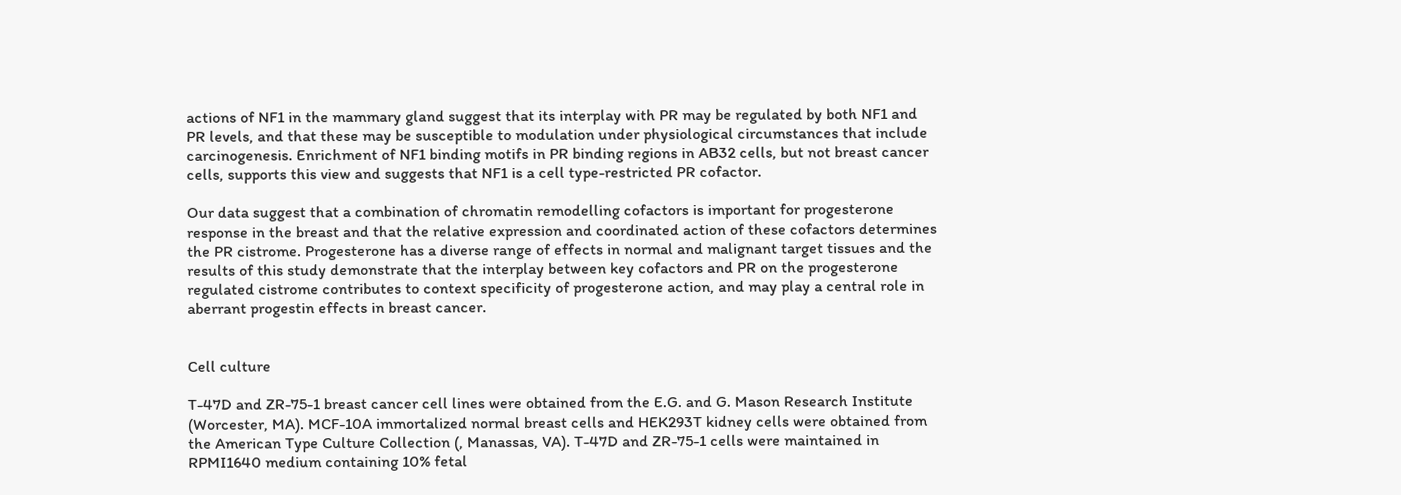actions of NF1 in the mammary gland suggest that its interplay with PR may be regulated by both NF1 and PR levels, and that these may be susceptible to modulation under physiological circumstances that include carcinogenesis. Enrichment of NF1 binding motifs in PR binding regions in AB32 cells, but not breast cancer cells, supports this view and suggests that NF1 is a cell type-restricted PR cofactor.

Our data suggest that a combination of chromatin remodelling cofactors is important for progesterone response in the breast and that the relative expression and coordinated action of these cofactors determines the PR cistrome. Progesterone has a diverse range of effects in normal and malignant target tissues and the results of this study demonstrate that the interplay between key cofactors and PR on the progesterone regulated cistrome contributes to context specificity of progesterone action, and may play a central role in aberrant progestin effects in breast cancer.


Cell culture

T-47D and ZR-75-1 breast cancer cell lines were obtained from the E.G. and G. Mason Research Institute (Worcester, MA). MCF-10A immortalized normal breast cells and HEK293T kidney cells were obtained from the American Type Culture Collection (, Manassas, VA). T-47D and ZR-75-1 cells were maintained in RPMI1640 medium containing 10% fetal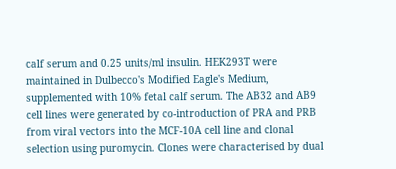calf serum and 0.25 units/ml insulin. HEK293T were maintained in Dulbecco's Modified Eagle's Medium, supplemented with 10% fetal calf serum. The AB32 and AB9 cell lines were generated by co-introduction of PRA and PRB from viral vectors into the MCF-10A cell line and clonal selection using puromycin. Clones were characterised by dual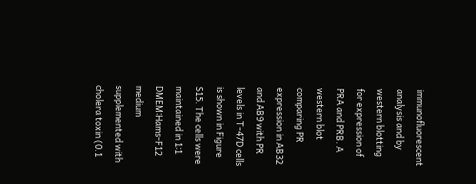immunofluorescent analysis and by western blotting for expression of PRA and PRB. A western blot comparing PR expression in AB32 and AB9 with PR levels in T-47D cells is shown in Figure S15. The cells were maintained in 1∶1 DMEM∶Hams-F12 medium supplemented with cholera toxin (0.1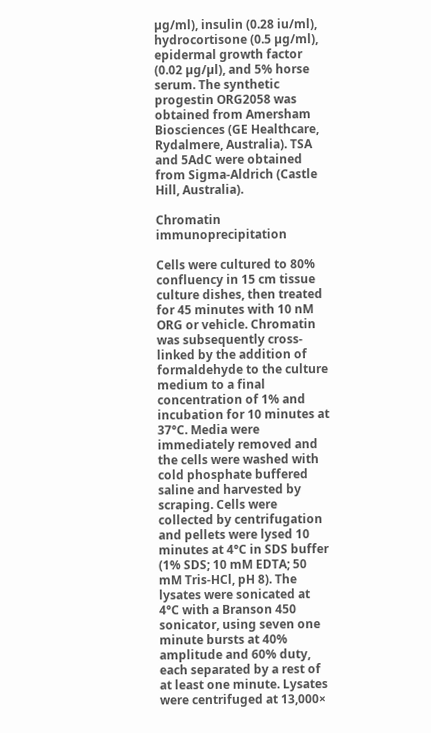µg/ml), insulin (0.28 iu/ml), hydrocortisone (0.5 µg/ml), epidermal growth factor (0.02 µg/µl), and 5% horse serum. The synthetic progestin ORG2058 was obtained from Amersham Biosciences (GE Healthcare, Rydalmere, Australia). TSA and 5AdC were obtained from Sigma-Aldrich (Castle Hill, Australia).

Chromatin immunoprecipitation

Cells were cultured to 80% confluency in 15 cm tissue culture dishes, then treated for 45 minutes with 10 nM ORG or vehicle. Chromatin was subsequently cross-linked by the addition of formaldehyde to the culture medium to a final concentration of 1% and incubation for 10 minutes at 37°C. Media were immediately removed and the cells were washed with cold phosphate buffered saline and harvested by scraping. Cells were collected by centrifugation and pellets were lysed 10 minutes at 4°C in SDS buffer (1% SDS; 10 mM EDTA; 50 mM Tris-HCl, pH 8). The lysates were sonicated at 4°C with a Branson 450 sonicator, using seven one minute bursts at 40% amplitude and 60% duty, each separated by a rest of at least one minute. Lysates were centrifuged at 13,000×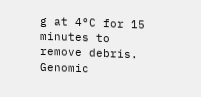g at 4°C for 15 minutes to remove debris. Genomic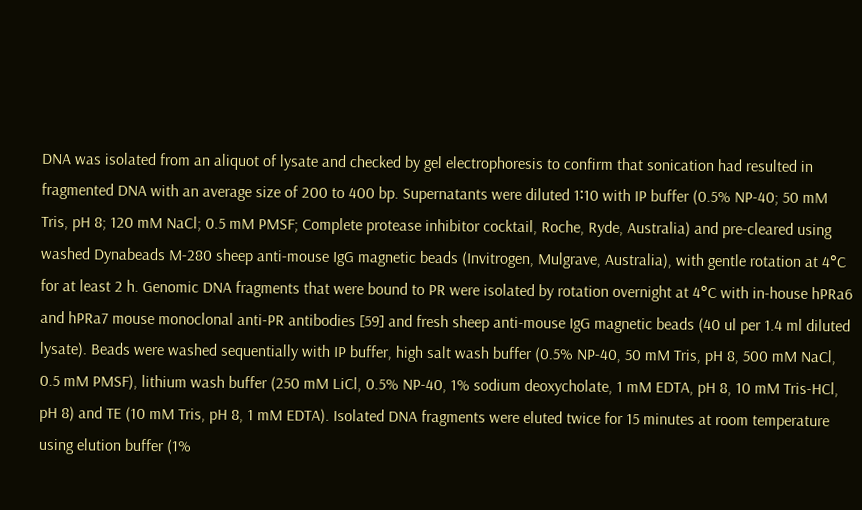DNA was isolated from an aliquot of lysate and checked by gel electrophoresis to confirm that sonication had resulted in fragmented DNA with an average size of 200 to 400 bp. Supernatants were diluted 1∶10 with IP buffer (0.5% NP-40; 50 mM Tris, pH 8; 120 mM NaCl; 0.5 mM PMSF; Complete protease inhibitor cocktail, Roche, Ryde, Australia) and pre-cleared using washed Dynabeads M-280 sheep anti-mouse IgG magnetic beads (Invitrogen, Mulgrave, Australia), with gentle rotation at 4°C for at least 2 h. Genomic DNA fragments that were bound to PR were isolated by rotation overnight at 4°C with in-house hPRa6 and hPRa7 mouse monoclonal anti-PR antibodies [59] and fresh sheep anti-mouse IgG magnetic beads (40 ul per 1.4 ml diluted lysate). Beads were washed sequentially with IP buffer, high salt wash buffer (0.5% NP-40, 50 mM Tris, pH 8, 500 mM NaCl, 0.5 mM PMSF), lithium wash buffer (250 mM LiCl, 0.5% NP-40, 1% sodium deoxycholate, 1 mM EDTA, pH 8, 10 mM Tris-HCl, pH 8) and TE (10 mM Tris, pH 8, 1 mM EDTA). Isolated DNA fragments were eluted twice for 15 minutes at room temperature using elution buffer (1%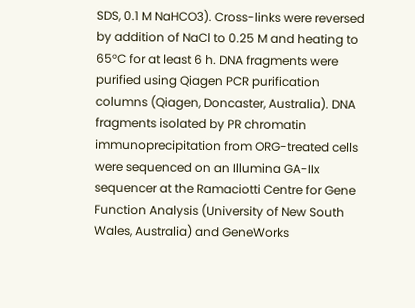SDS, 0.1 M NaHCO3). Cross-links were reversed by addition of NaCl to 0.25 M and heating to 65°C for at least 6 h. DNA fragments were purified using Qiagen PCR purification columns (Qiagen, Doncaster, Australia). DNA fragments isolated by PR chromatin immunoprecipitation from ORG-treated cells were sequenced on an Illumina GA-IIx sequencer at the Ramaciotti Centre for Gene Function Analysis (University of New South Wales, Australia) and GeneWorks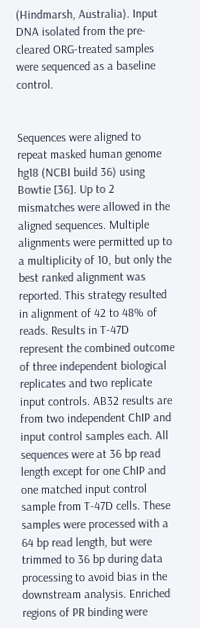(Hindmarsh, Australia). Input DNA isolated from the pre-cleared ORG-treated samples were sequenced as a baseline control.


Sequences were aligned to repeat masked human genome hg18 (NCBI build 36) using Bowtie [36]. Up to 2 mismatches were allowed in the aligned sequences. Multiple alignments were permitted up to a multiplicity of 10, but only the best ranked alignment was reported. This strategy resulted in alignment of 42 to 48% of reads. Results in T-47D represent the combined outcome of three independent biological replicates and two replicate input controls. AB32 results are from two independent ChIP and input control samples each. All sequences were at 36 bp read length except for one ChIP and one matched input control sample from T-47D cells. These samples were processed with a 64 bp read length, but were trimmed to 36 bp during data processing to avoid bias in the downstream analysis. Enriched regions of PR binding were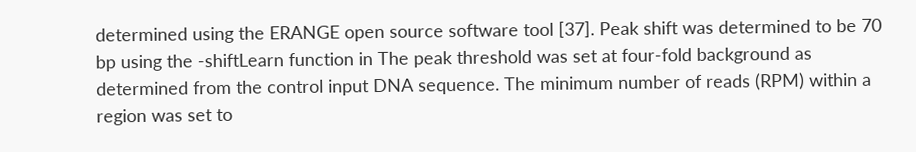determined using the ERANGE open source software tool [37]. Peak shift was determined to be 70 bp using the -shiftLearn function in The peak threshold was set at four-fold background as determined from the control input DNA sequence. The minimum number of reads (RPM) within a region was set to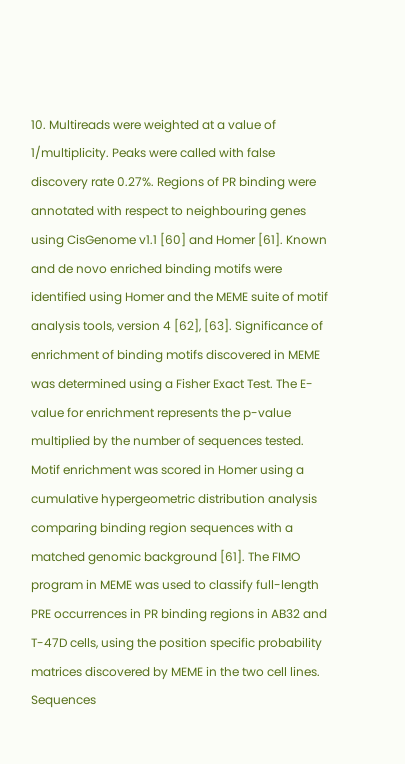10. Multireads were weighted at a value of 1/multiplicity. Peaks were called with false discovery rate 0.27%. Regions of PR binding were annotated with respect to neighbouring genes using CisGenome v1.1 [60] and Homer [61]. Known and de novo enriched binding motifs were identified using Homer and the MEME suite of motif analysis tools, version 4 [62], [63]. Significance of enrichment of binding motifs discovered in MEME was determined using a Fisher Exact Test. The E-value for enrichment represents the p-value multiplied by the number of sequences tested. Motif enrichment was scored in Homer using a cumulative hypergeometric distribution analysis comparing binding region sequences with a matched genomic background [61]. The FIMO program in MEME was used to classify full-length PRE occurrences in PR binding regions in AB32 and T-47D cells, using the position specific probability matrices discovered by MEME in the two cell lines. Sequences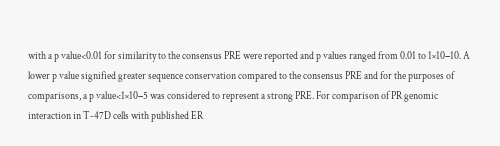with a p value<0.01 for similarity to the consensus PRE were reported and p values ranged from 0.01 to 1×10−10. A lower p value signified greater sequence conservation compared to the consensus PRE and for the purposes of comparisons, a p value<1×10−5 was considered to represent a strong PRE. For comparison of PR genomic interaction in T-47D cells with published ER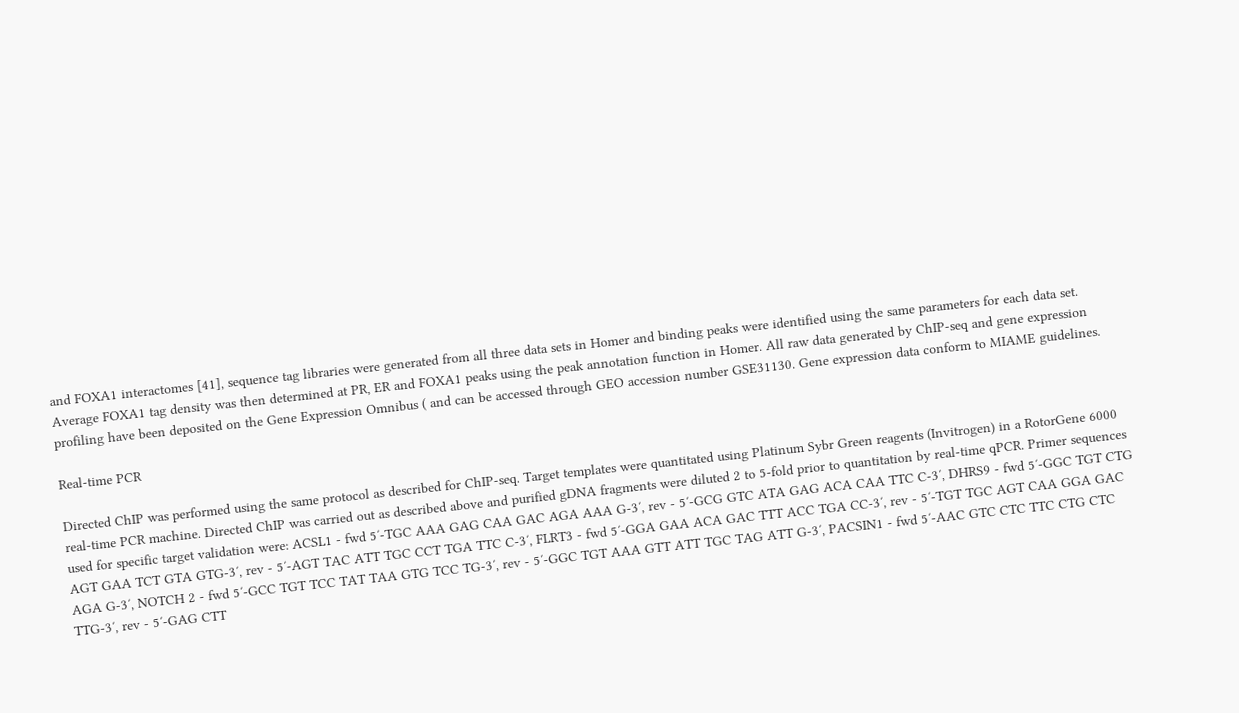and FOXA1 interactomes [41], sequence tag libraries were generated from all three data sets in Homer and binding peaks were identified using the same parameters for each data set. Average FOXA1 tag density was then determined at PR, ER and FOXA1 peaks using the peak annotation function in Homer. All raw data generated by ChIP-seq and gene expression profiling have been deposited on the Gene Expression Omnibus ( and can be accessed through GEO accession number GSE31130. Gene expression data conform to MIAME guidelines.

Real-time PCR

Directed ChIP was performed using the same protocol as described for ChIP-seq. Target templates were quantitated using Platinum Sybr Green reagents (Invitrogen) in a RotorGene 6000 real-time PCR machine. Directed ChIP was carried out as described above and purified gDNA fragments were diluted 2 to 5-fold prior to quantitation by real-time qPCR. Primer sequences used for specific target validation were: ACSL1 - fwd 5′-TGC AAA GAG CAA GAC AGA AAA G-3′, rev - 5′-GCG GTC ATA GAG ACA CAA TTC C-3′, DHRS9 - fwd 5′-GGC TGT CTG AGT GAA TCT GTA GTG-3′, rev - 5′-AGT TAC ATT TGC CCT TGA TTC C-3′, FLRT3 - fwd 5′-GGA GAA ACA GAC TTT ACC TGA CC-3′, rev - 5′-TGT TGC AGT CAA GGA GAC AGA G-3′, NOTCH 2 - fwd 5′-GCC TGT TCC TAT TAA GTG TCC TG-3′, rev - 5′-GGC TGT AAA GTT ATT TGC TAG ATT G-3′, PACSIN1 - fwd 5′-AAC GTC CTC TTC CTG CTC TTG-3′, rev - 5′-GAG CTT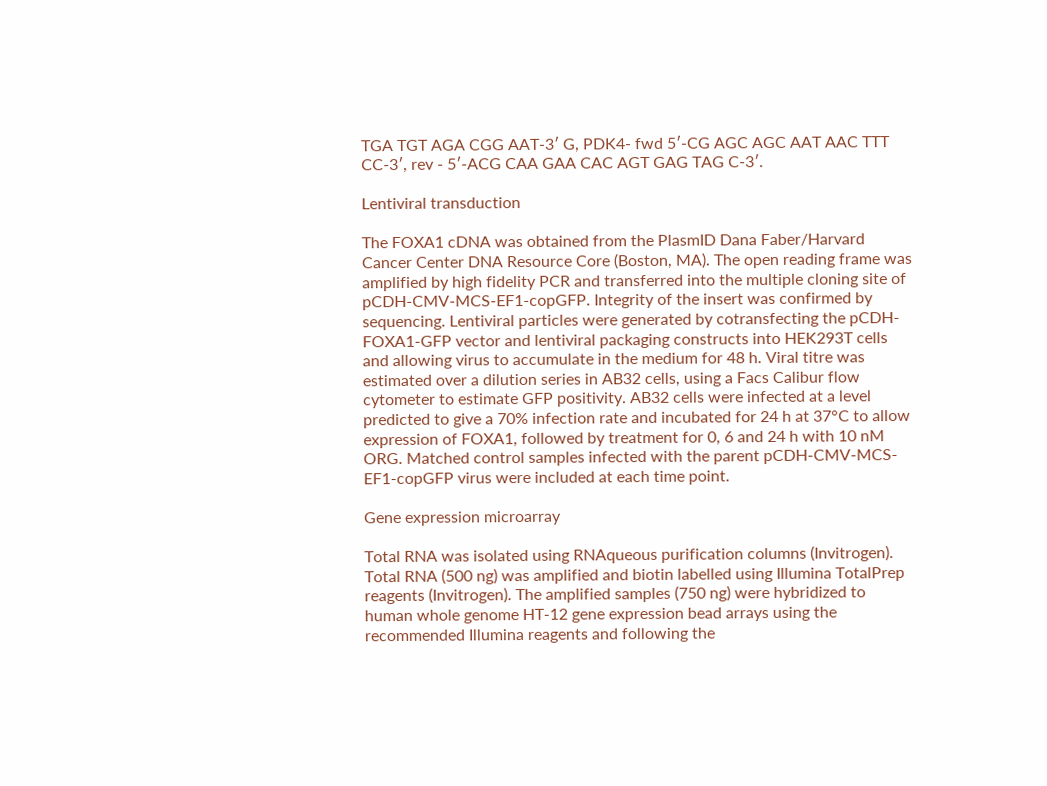TGA TGT AGA CGG AAT-3′ G, PDK4- fwd 5′-CG AGC AGC AAT AAC TTT CC-3′, rev - 5′-ACG CAA GAA CAC AGT GAG TAG C-3′.

Lentiviral transduction

The FOXA1 cDNA was obtained from the PlasmID Dana Faber/Harvard Cancer Center DNA Resource Core (Boston, MA). The open reading frame was amplified by high fidelity PCR and transferred into the multiple cloning site of pCDH-CMV-MCS-EF1-copGFP. Integrity of the insert was confirmed by sequencing. Lentiviral particles were generated by cotransfecting the pCDH-FOXA1-GFP vector and lentiviral packaging constructs into HEK293T cells and allowing virus to accumulate in the medium for 48 h. Viral titre was estimated over a dilution series in AB32 cells, using a Facs Calibur flow cytometer to estimate GFP positivity. AB32 cells were infected at a level predicted to give a 70% infection rate and incubated for 24 h at 37°C to allow expression of FOXA1, followed by treatment for 0, 6 and 24 h with 10 nM ORG. Matched control samples infected with the parent pCDH-CMV-MCS-EF1-copGFP virus were included at each time point.

Gene expression microarray

Total RNA was isolated using RNAqueous purification columns (Invitrogen). Total RNA (500 ng) was amplified and biotin labelled using Illumina TotalPrep reagents (Invitrogen). The amplified samples (750 ng) were hybridized to human whole genome HT-12 gene expression bead arrays using the recommended Illumina reagents and following the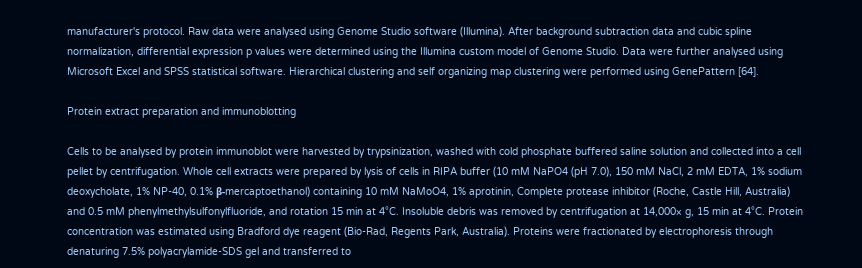manufacturer's protocol. Raw data were analysed using Genome Studio software (Illumina). After background subtraction data and cubic spline normalization, differential expression p values were determined using the Illumina custom model of Genome Studio. Data were further analysed using Microsoft Excel and SPSS statistical software. Hierarchical clustering and self organizing map clustering were performed using GenePattern [64].

Protein extract preparation and immunoblotting

Cells to be analysed by protein immunoblot were harvested by trypsinization, washed with cold phosphate buffered saline solution and collected into a cell pellet by centrifugation. Whole cell extracts were prepared by lysis of cells in RIPA buffer (10 mM NaPO4 (pH 7.0), 150 mM NaCl, 2 mM EDTA, 1% sodium deoxycholate, 1% NP-40, 0.1% β-mercaptoethanol) containing 10 mM NaMoO4, 1% aprotinin, Complete protease inhibitor (Roche, Castle Hill, Australia) and 0.5 mM phenylmethylsulfonylfluoride, and rotation 15 min at 4°C. Insoluble debris was removed by centrifugation at 14,000× g, 15 min at 4°C. Protein concentration was estimated using Bradford dye reagent (Bio-Rad, Regents Park, Australia). Proteins were fractionated by electrophoresis through denaturing 7.5% polyacrylamide-SDS gel and transferred to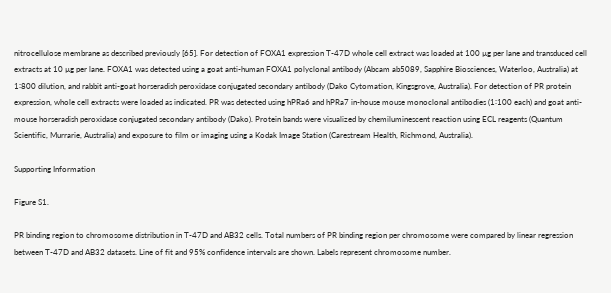nitrocellulose membrane as described previously [65]. For detection of FOXA1 expression T-47D whole cell extract was loaded at 100 µg per lane and transduced cell extracts at 10 µg per lane. FOXA1 was detected using a goat anti-human FOXA1 polyclonal antibody (Abcam ab5089, Sapphire Biosciences, Waterloo, Australia) at 1∶800 dilution, and rabbit anti-goat horseradish peroxidase conjugated secondary antibody (Dako Cytomation, Kingsgrove, Australia). For detection of PR protein expression, whole cell extracts were loaded as indicated. PR was detected using hPRa6 and hPRa7 in-house mouse monoclonal antibodies (1∶100 each) and goat anti-mouse horseradish peroxidase conjugated secondary antibody (Dako). Protein bands were visualized by chemiluminescent reaction using ECL reagents (Quantum Scientific, Murrarie, Australia) and exposure to film or imaging using a Kodak Image Station (Carestream Health, Richmond, Australia).

Supporting Information

Figure S1.

PR binding region to chromosome distribution in T-47D and AB32 cells. Total numbers of PR binding region per chromosome were compared by linear regression between T-47D and AB32 datasets. Line of fit and 95% confidence intervals are shown. Labels represent chromosome number.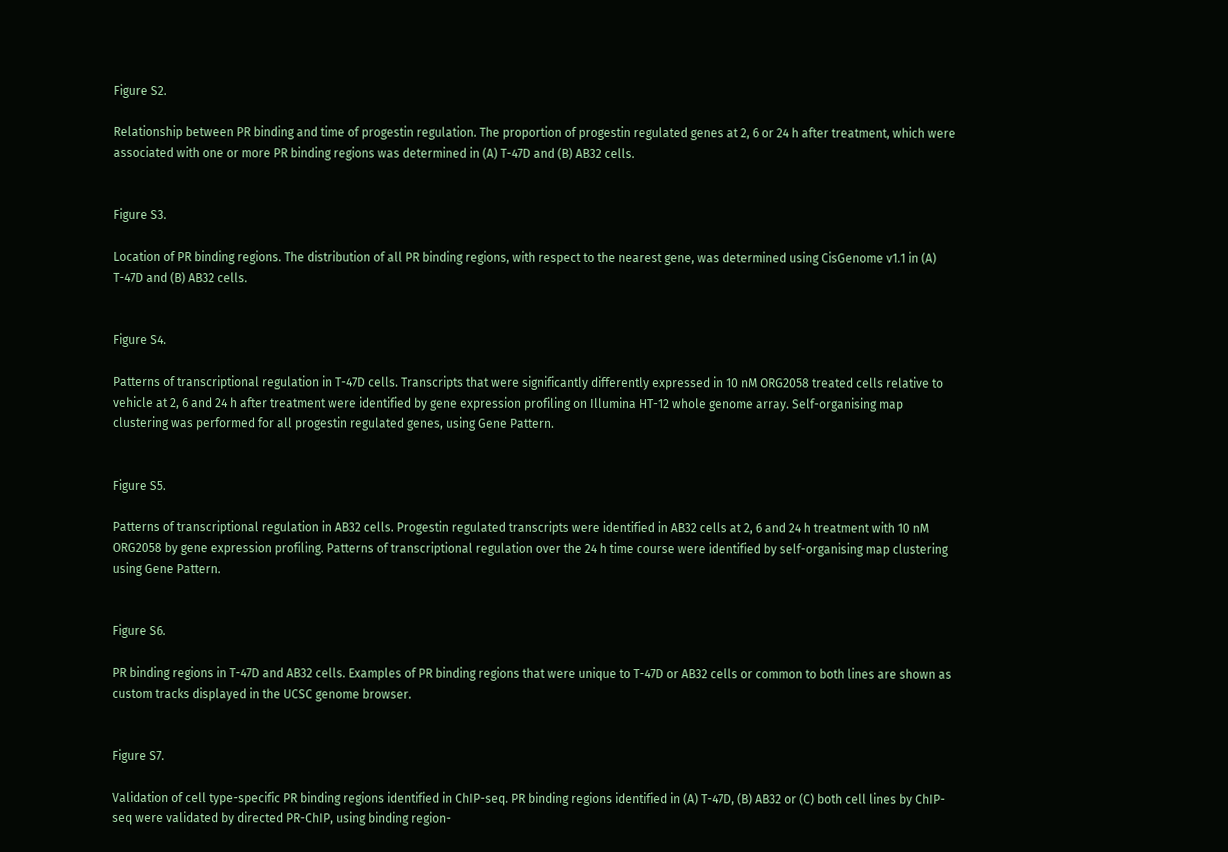Figure S2.

Relationship between PR binding and time of progestin regulation. The proportion of progestin regulated genes at 2, 6 or 24 h after treatment, which were associated with one or more PR binding regions was determined in (A) T-47D and (B) AB32 cells.


Figure S3.

Location of PR binding regions. The distribution of all PR binding regions, with respect to the nearest gene, was determined using CisGenome v1.1 in (A) T-47D and (B) AB32 cells.


Figure S4.

Patterns of transcriptional regulation in T-47D cells. Transcripts that were significantly differently expressed in 10 nM ORG2058 treated cells relative to vehicle at 2, 6 and 24 h after treatment were identified by gene expression profiling on Illumina HT-12 whole genome array. Self-organising map clustering was performed for all progestin regulated genes, using Gene Pattern.


Figure S5.

Patterns of transcriptional regulation in AB32 cells. Progestin regulated transcripts were identified in AB32 cells at 2, 6 and 24 h treatment with 10 nM ORG2058 by gene expression profiling. Patterns of transcriptional regulation over the 24 h time course were identified by self-organising map clustering using Gene Pattern.


Figure S6.

PR binding regions in T-47D and AB32 cells. Examples of PR binding regions that were unique to T-47D or AB32 cells or common to both lines are shown as custom tracks displayed in the UCSC genome browser.


Figure S7.

Validation of cell type-specific PR binding regions identified in ChIP-seq. PR binding regions identified in (A) T-47D, (B) AB32 or (C) both cell lines by ChIP-seq were validated by directed PR-ChIP, using binding region-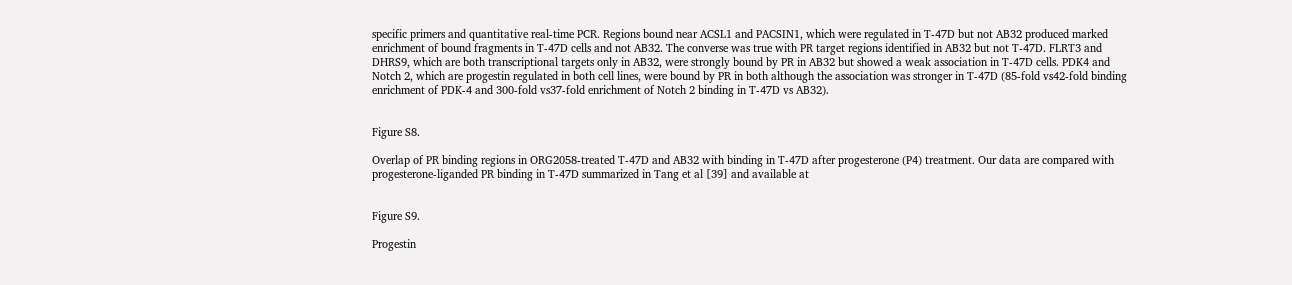specific primers and quantitative real-time PCR. Regions bound near ACSL1 and PACSIN1, which were regulated in T-47D but not AB32 produced marked enrichment of bound fragments in T-47D cells and not AB32. The converse was true with PR target regions identified in AB32 but not T-47D. FLRT3 and DHRS9, which are both transcriptional targets only in AB32, were strongly bound by PR in AB32 but showed a weak association in T-47D cells. PDK4 and Notch 2, which are progestin regulated in both cell lines, were bound by PR in both although the association was stronger in T-47D (85-fold vs42-fold binding enrichment of PDK-4 and 300-fold vs37-fold enrichment of Notch 2 binding in T-47D vs AB32).


Figure S8.

Overlap of PR binding regions in ORG2058-treated T-47D and AB32 with binding in T-47D after progesterone (P4) treatment. Our data are compared with progesterone-liganded PR binding in T-47D summarized in Tang et al [39] and available at


Figure S9.

Progestin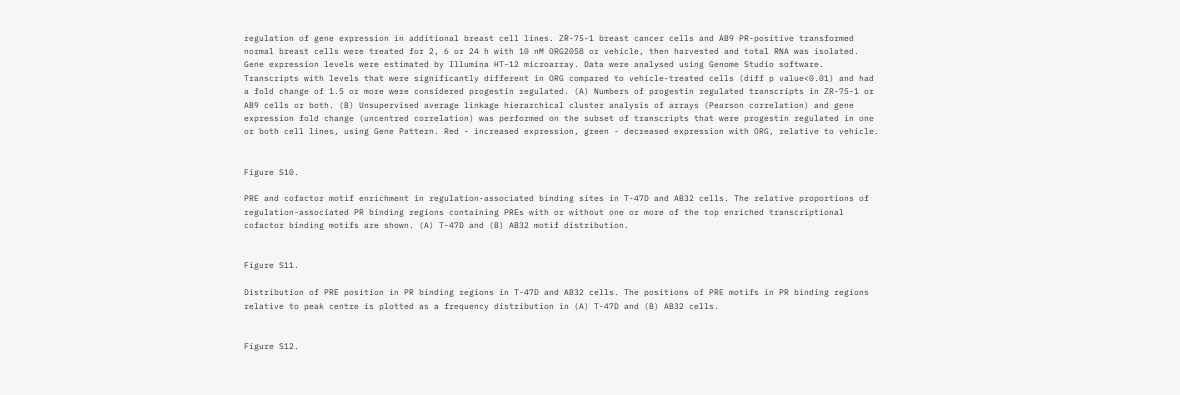regulation of gene expression in additional breast cell lines. ZR-75-1 breast cancer cells and AB9 PR-positive transformed normal breast cells were treated for 2, 6 or 24 h with 10 nM ORG2058 or vehicle, then harvested and total RNA was isolated. Gene expression levels were estimated by Illumina HT-12 microarray. Data were analysed using Genome Studio software. Transcripts with levels that were significantly different in ORG compared to vehicle-treated cells (diff p value<0.01) and had a fold change of 1.5 or more were considered progestin regulated. (A) Numbers of progestin regulated transcripts in ZR-75-1 or AB9 cells or both. (B) Unsupervised average linkage hierarchical cluster analysis of arrays (Pearson correlation) and gene expression fold change (uncentred correlation) was performed on the subset of transcripts that were progestin regulated in one or both cell lines, using Gene Pattern. Red - increased expression, green - decreased expression with ORG, relative to vehicle.


Figure S10.

PRE and cofactor motif enrichment in regulation-associated binding sites in T-47D and AB32 cells. The relative proportions of regulation-associated PR binding regions containing PREs with or without one or more of the top enriched transcriptional cofactor binding motifs are shown. (A) T-47D and (B) AB32 motif distribution.


Figure S11.

Distribution of PRE position in PR binding regions in T-47D and AB32 cells. The positions of PRE motifs in PR binding regions relative to peak centre is plotted as a frequency distribution in (A) T-47D and (B) AB32 cells.


Figure S12.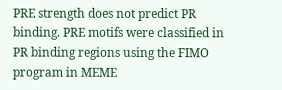PRE strength does not predict PR binding. PRE motifs were classified in PR binding regions using the FIMO program in MEME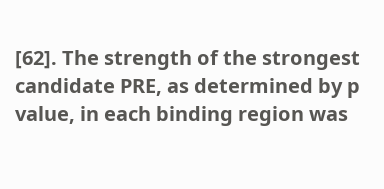[62]. The strength of the strongest candidate PRE, as determined by p value, in each binding region was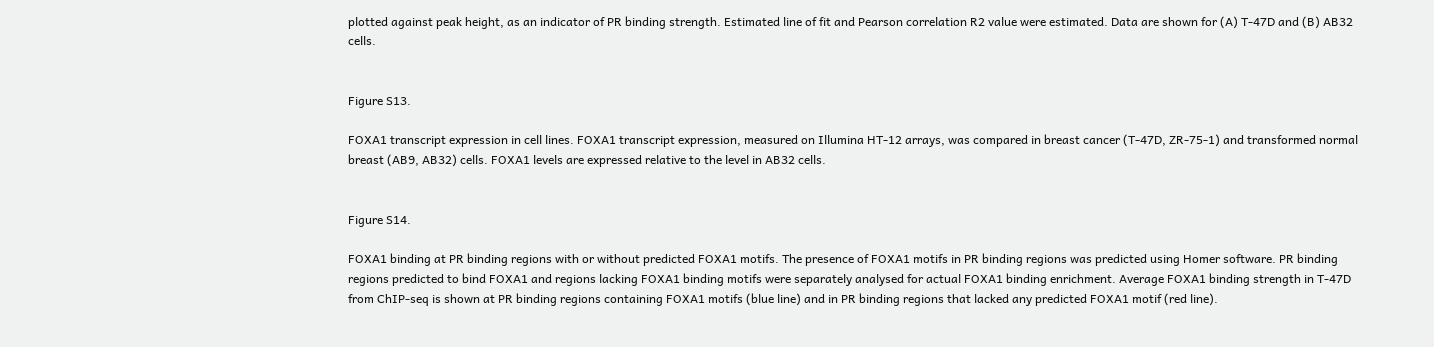plotted against peak height, as an indicator of PR binding strength. Estimated line of fit and Pearson correlation R2 value were estimated. Data are shown for (A) T-47D and (B) AB32 cells.


Figure S13.

FOXA1 transcript expression in cell lines. FOXA1 transcript expression, measured on Illumina HT-12 arrays, was compared in breast cancer (T-47D, ZR-75-1) and transformed normal breast (AB9, AB32) cells. FOXA1 levels are expressed relative to the level in AB32 cells.


Figure S14.

FOXA1 binding at PR binding regions with or without predicted FOXA1 motifs. The presence of FOXA1 motifs in PR binding regions was predicted using Homer software. PR binding regions predicted to bind FOXA1 and regions lacking FOXA1 binding motifs were separately analysed for actual FOXA1 binding enrichment. Average FOXA1 binding strength in T-47D from ChIP-seq is shown at PR binding regions containing FOXA1 motifs (blue line) and in PR binding regions that lacked any predicted FOXA1 motif (red line).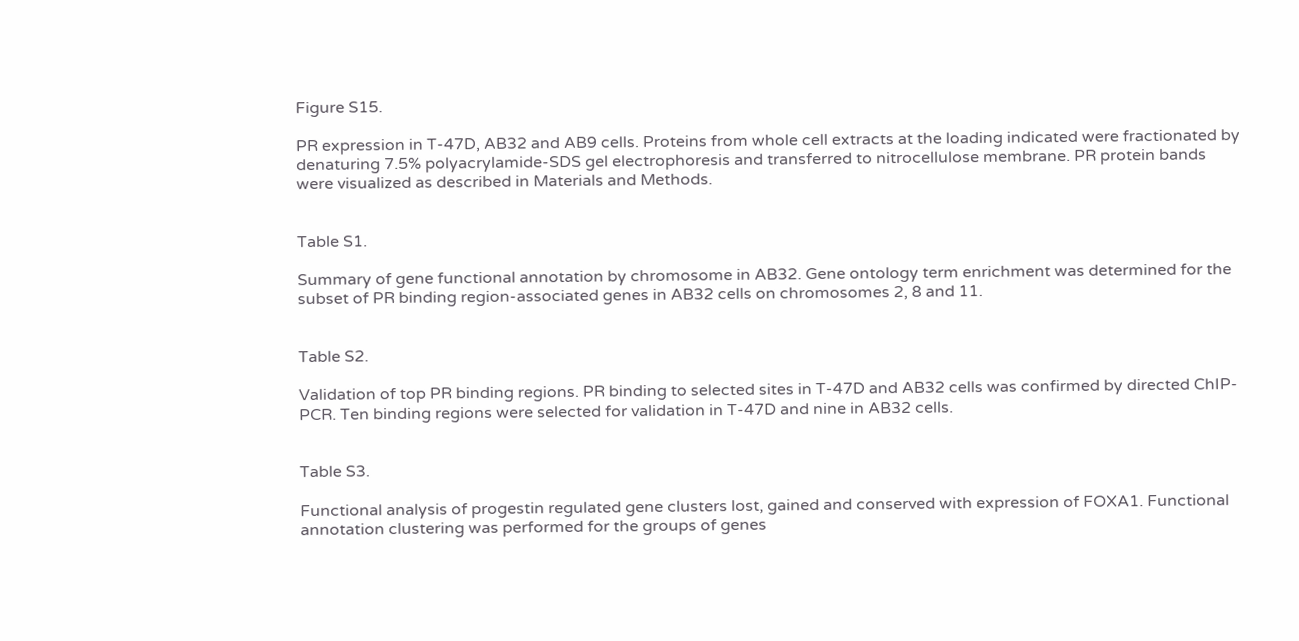Figure S15.

PR expression in T-47D, AB32 and AB9 cells. Proteins from whole cell extracts at the loading indicated were fractionated by denaturing 7.5% polyacrylamide-SDS gel electrophoresis and transferred to nitrocellulose membrane. PR protein bands were visualized as described in Materials and Methods.


Table S1.

Summary of gene functional annotation by chromosome in AB32. Gene ontology term enrichment was determined for the subset of PR binding region-associated genes in AB32 cells on chromosomes 2, 8 and 11.


Table S2.

Validation of top PR binding regions. PR binding to selected sites in T-47D and AB32 cells was confirmed by directed ChIP-PCR. Ten binding regions were selected for validation in T-47D and nine in AB32 cells.


Table S3.

Functional analysis of progestin regulated gene clusters lost, gained and conserved with expression of FOXA1. Functional annotation clustering was performed for the groups of genes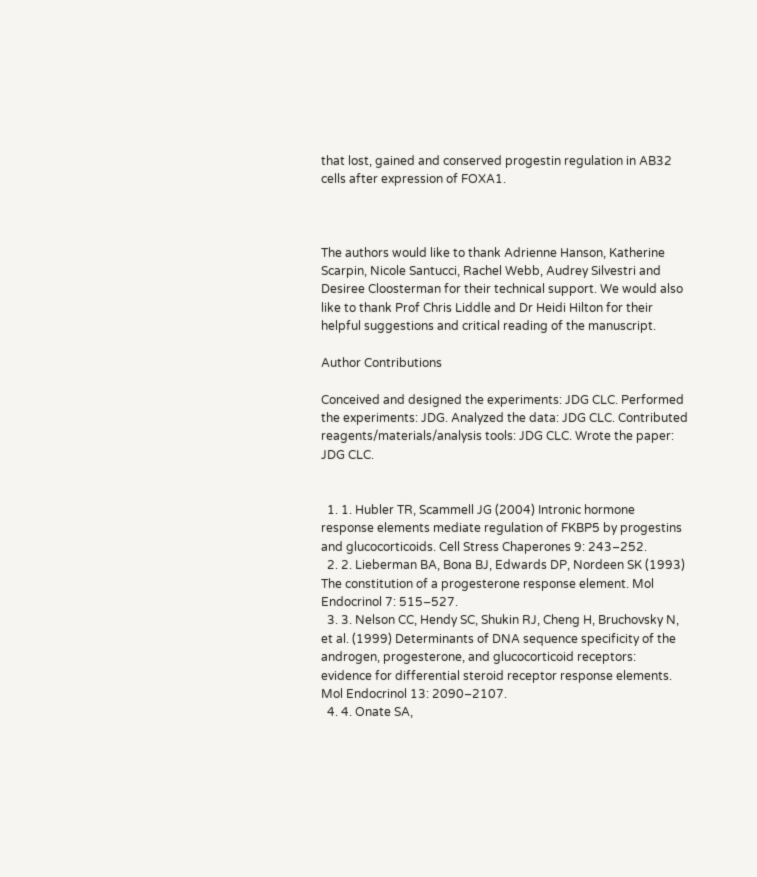that lost, gained and conserved progestin regulation in AB32 cells after expression of FOXA1.



The authors would like to thank Adrienne Hanson, Katherine Scarpin, Nicole Santucci, Rachel Webb, Audrey Silvestri and Desiree Cloosterman for their technical support. We would also like to thank Prof Chris Liddle and Dr Heidi Hilton for their helpful suggestions and critical reading of the manuscript.

Author Contributions

Conceived and designed the experiments: JDG CLC. Performed the experiments: JDG. Analyzed the data: JDG CLC. Contributed reagents/materials/analysis tools: JDG CLC. Wrote the paper: JDG CLC.


  1. 1. Hubler TR, Scammell JG (2004) Intronic hormone response elements mediate regulation of FKBP5 by progestins and glucocorticoids. Cell Stress Chaperones 9: 243–252.
  2. 2. Lieberman BA, Bona BJ, Edwards DP, Nordeen SK (1993) The constitution of a progesterone response element. Mol Endocrinol 7: 515–527.
  3. 3. Nelson CC, Hendy SC, Shukin RJ, Cheng H, Bruchovsky N, et al. (1999) Determinants of DNA sequence specificity of the androgen, progesterone, and glucocorticoid receptors: evidence for differential steroid receptor response elements. Mol Endocrinol 13: 2090–2107.
  4. 4. Onate SA,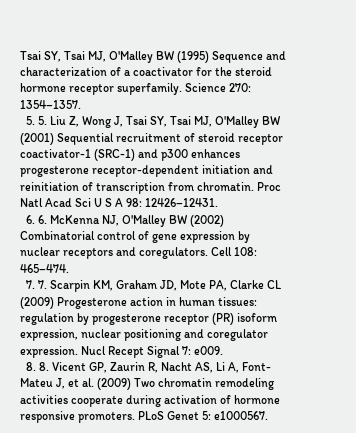Tsai SY, Tsai MJ, O'Malley BW (1995) Sequence and characterization of a coactivator for the steroid hormone receptor superfamily. Science 270: 1354–1357.
  5. 5. Liu Z, Wong J, Tsai SY, Tsai MJ, O'Malley BW (2001) Sequential recruitment of steroid receptor coactivator-1 (SRC-1) and p300 enhances progesterone receptor-dependent initiation and reinitiation of transcription from chromatin. Proc Natl Acad Sci U S A 98: 12426–12431.
  6. 6. McKenna NJ, O'Malley BW (2002) Combinatorial control of gene expression by nuclear receptors and coregulators. Cell 108: 465–474.
  7. 7. Scarpin KM, Graham JD, Mote PA, Clarke CL (2009) Progesterone action in human tissues: regulation by progesterone receptor (PR) isoform expression, nuclear positioning and coregulator expression. Nucl Recept Signal 7: e009.
  8. 8. Vicent GP, Zaurin R, Nacht AS, Li A, Font-Mateu J, et al. (2009) Two chromatin remodeling activities cooperate during activation of hormone responsive promoters. PLoS Genet 5: e1000567.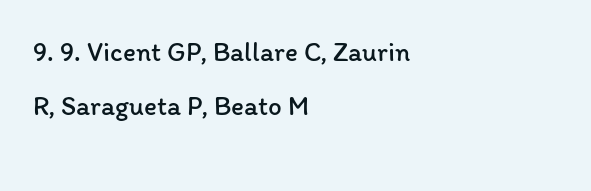9. 9. Vicent GP, Ballare C, Zaurin R, Saragueta P, Beato M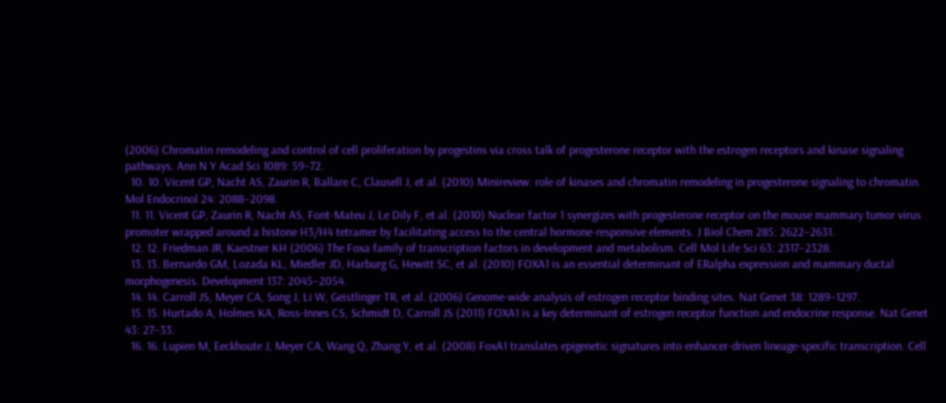(2006) Chromatin remodeling and control of cell proliferation by progestins via cross talk of progesterone receptor with the estrogen receptors and kinase signaling pathways. Ann N Y Acad Sci 1089: 59–72.
  10. 10. Vicent GP, Nacht AS, Zaurin R, Ballare C, Clausell J, et al. (2010) Minireview: role of kinases and chromatin remodeling in progesterone signaling to chromatin. Mol Endocrinol 24: 2088–2098.
  11. 11. Vicent GP, Zaurin R, Nacht AS, Font-Mateu J, Le Dily F, et al. (2010) Nuclear factor 1 synergizes with progesterone receptor on the mouse mammary tumor virus promoter wrapped around a histone H3/H4 tetramer by facilitating access to the central hormone-responsive elements. J Biol Chem 285: 2622–2631.
  12. 12. Friedman JR, Kaestner KH (2006) The Foxa family of transcription factors in development and metabolism. Cell Mol Life Sci 63: 2317–2328.
  13. 13. Bernardo GM, Lozada KL, Miedler JD, Harburg G, Hewitt SC, et al. (2010) FOXA1 is an essential determinant of ERalpha expression and mammary ductal morphogenesis. Development 137: 2045–2054.
  14. 14. Carroll JS, Meyer CA, Song J, Li W, Geistlinger TR, et al. (2006) Genome-wide analysis of estrogen receptor binding sites. Nat Genet 38: 1289–1297.
  15. 15. Hurtado A, Holmes KA, Ross-Innes CS, Schmidt D, Carroll JS (2011) FOXA1 is a key determinant of estrogen receptor function and endocrine response. Nat Genet 43: 27–33.
  16. 16. Lupien M, Eeckhoute J, Meyer CA, Wang Q, Zhang Y, et al. (2008) FoxA1 translates epigenetic signatures into enhancer-driven lineage-specific transcription. Cell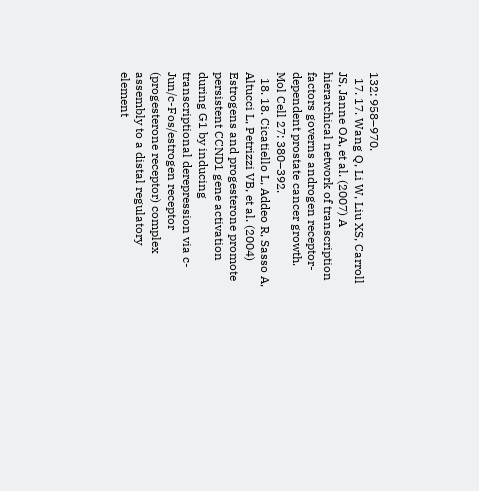132: 958–970.
  17. 17. Wang Q, Li W, Liu XS, Carroll JS, Janne OA, et al. (2007) A hierarchical network of transcription factors governs androgen receptor-dependent prostate cancer growth. Mol Cell 27: 380–392.
  18. 18. Cicatiello L, Addeo R, Sasso A, Altucci L, Petrizzi VB, et al. (2004) Estrogens and progesterone promote persistent CCND1 gene activation during G1 by inducing transcriptional derepression via c-Jun/c-Fos/estrogen receptor (progesterone receptor) complex assembly to a distal regulatory element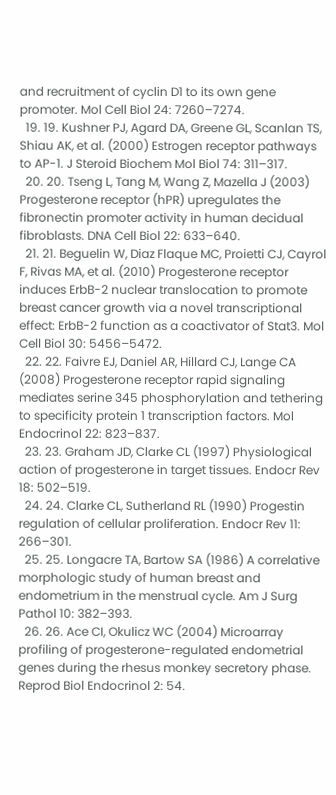and recruitment of cyclin D1 to its own gene promoter. Mol Cell Biol 24: 7260–7274.
  19. 19. Kushner PJ, Agard DA, Greene GL, Scanlan TS, Shiau AK, et al. (2000) Estrogen receptor pathways to AP-1. J Steroid Biochem Mol Biol 74: 311–317.
  20. 20. Tseng L, Tang M, Wang Z, Mazella J (2003) Progesterone receptor (hPR) upregulates the fibronectin promoter activity in human decidual fibroblasts. DNA Cell Biol 22: 633–640.
  21. 21. Beguelin W, Diaz Flaque MC, Proietti CJ, Cayrol F, Rivas MA, et al. (2010) Progesterone receptor induces ErbB-2 nuclear translocation to promote breast cancer growth via a novel transcriptional effect: ErbB-2 function as a coactivator of Stat3. Mol Cell Biol 30: 5456–5472.
  22. 22. Faivre EJ, Daniel AR, Hillard CJ, Lange CA (2008) Progesterone receptor rapid signaling mediates serine 345 phosphorylation and tethering to specificity protein 1 transcription factors. Mol Endocrinol 22: 823–837.
  23. 23. Graham JD, Clarke CL (1997) Physiological action of progesterone in target tissues. Endocr Rev 18: 502–519.
  24. 24. Clarke CL, Sutherland RL (1990) Progestin regulation of cellular proliferation. Endocr Rev 11: 266–301.
  25. 25. Longacre TA, Bartow SA (1986) A correlative morphologic study of human breast and endometrium in the menstrual cycle. Am J Surg Pathol 10: 382–393.
  26. 26. Ace CI, Okulicz WC (2004) Microarray profiling of progesterone-regulated endometrial genes during the rhesus monkey secretory phase. Reprod Biol Endocrinol 2: 54.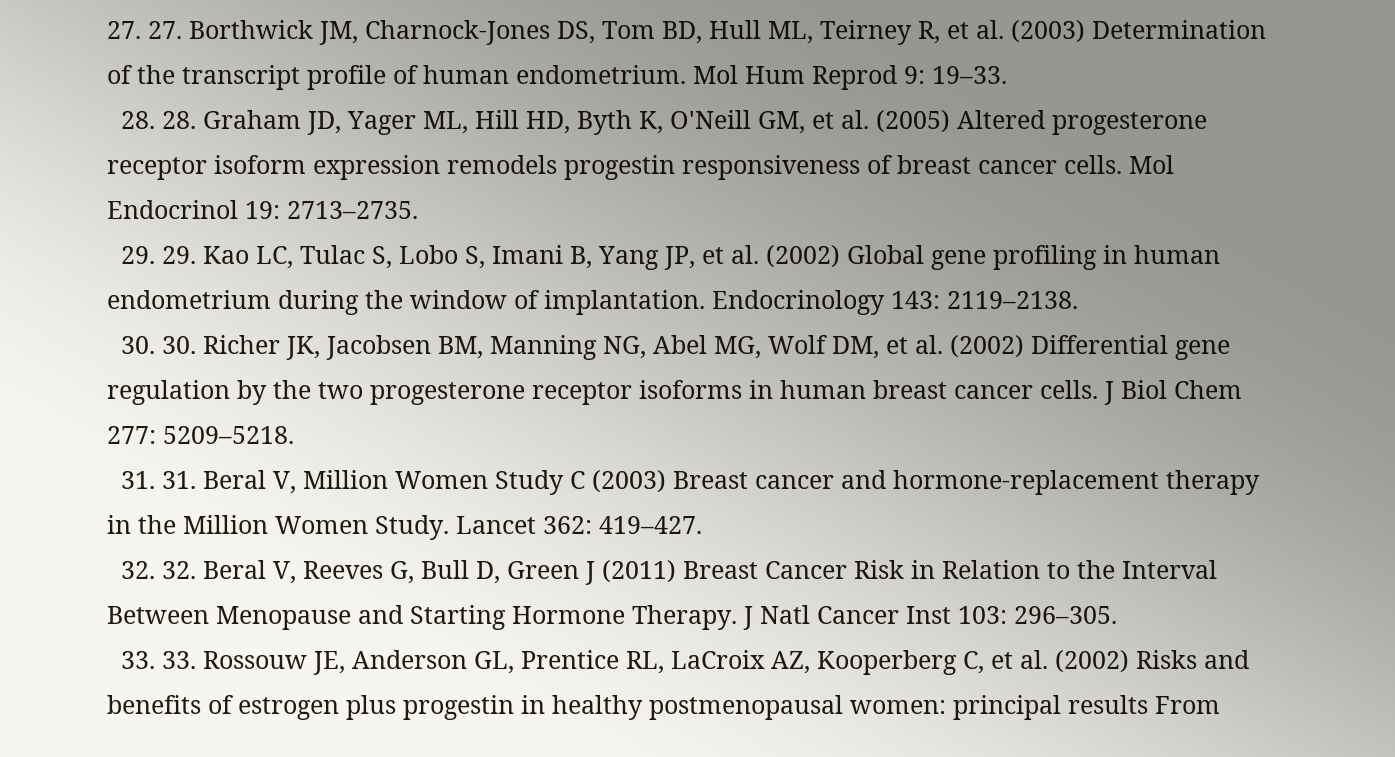27. 27. Borthwick JM, Charnock-Jones DS, Tom BD, Hull ML, Teirney R, et al. (2003) Determination of the transcript profile of human endometrium. Mol Hum Reprod 9: 19–33.
  28. 28. Graham JD, Yager ML, Hill HD, Byth K, O'Neill GM, et al. (2005) Altered progesterone receptor isoform expression remodels progestin responsiveness of breast cancer cells. Mol Endocrinol 19: 2713–2735.
  29. 29. Kao LC, Tulac S, Lobo S, Imani B, Yang JP, et al. (2002) Global gene profiling in human endometrium during the window of implantation. Endocrinology 143: 2119–2138.
  30. 30. Richer JK, Jacobsen BM, Manning NG, Abel MG, Wolf DM, et al. (2002) Differential gene regulation by the two progesterone receptor isoforms in human breast cancer cells. J Biol Chem 277: 5209–5218.
  31. 31. Beral V, Million Women Study C (2003) Breast cancer and hormone-replacement therapy in the Million Women Study. Lancet 362: 419–427.
  32. 32. Beral V, Reeves G, Bull D, Green J (2011) Breast Cancer Risk in Relation to the Interval Between Menopause and Starting Hormone Therapy. J Natl Cancer Inst 103: 296–305.
  33. 33. Rossouw JE, Anderson GL, Prentice RL, LaCroix AZ, Kooperberg C, et al. (2002) Risks and benefits of estrogen plus progestin in healthy postmenopausal women: principal results From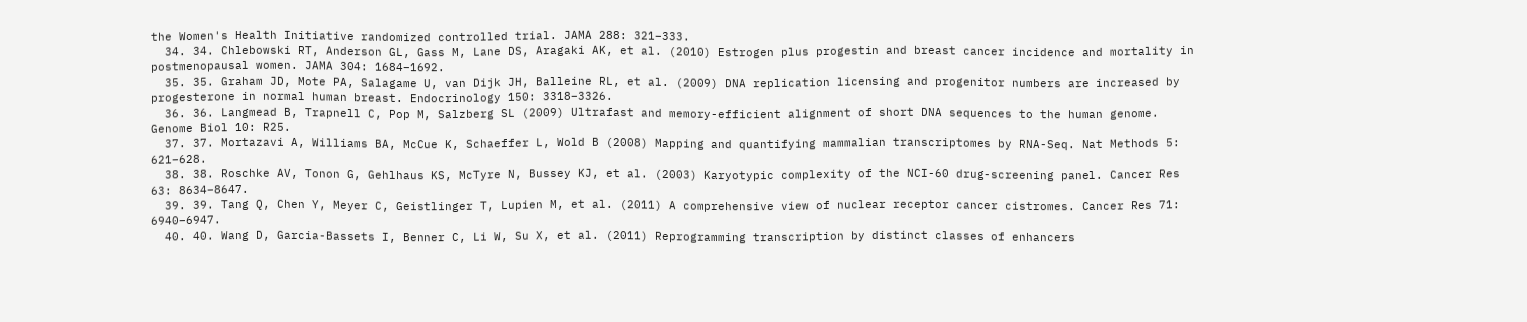the Women's Health Initiative randomized controlled trial. JAMA 288: 321–333.
  34. 34. Chlebowski RT, Anderson GL, Gass M, Lane DS, Aragaki AK, et al. (2010) Estrogen plus progestin and breast cancer incidence and mortality in postmenopausal women. JAMA 304: 1684–1692.
  35. 35. Graham JD, Mote PA, Salagame U, van Dijk JH, Balleine RL, et al. (2009) DNA replication licensing and progenitor numbers are increased by progesterone in normal human breast. Endocrinology 150: 3318–3326.
  36. 36. Langmead B, Trapnell C, Pop M, Salzberg SL (2009) Ultrafast and memory-efficient alignment of short DNA sequences to the human genome. Genome Biol 10: R25.
  37. 37. Mortazavi A, Williams BA, McCue K, Schaeffer L, Wold B (2008) Mapping and quantifying mammalian transcriptomes by RNA-Seq. Nat Methods 5: 621–628.
  38. 38. Roschke AV, Tonon G, Gehlhaus KS, McTyre N, Bussey KJ, et al. (2003) Karyotypic complexity of the NCI-60 drug-screening panel. Cancer Res 63: 8634–8647.
  39. 39. Tang Q, Chen Y, Meyer C, Geistlinger T, Lupien M, et al. (2011) A comprehensive view of nuclear receptor cancer cistromes. Cancer Res 71: 6940–6947.
  40. 40. Wang D, Garcia-Bassets I, Benner C, Li W, Su X, et al. (2011) Reprogramming transcription by distinct classes of enhancers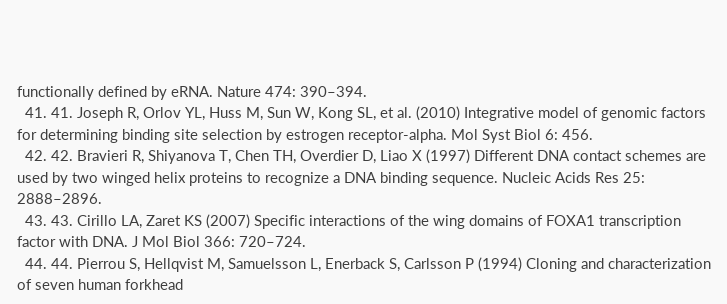functionally defined by eRNA. Nature 474: 390–394.
  41. 41. Joseph R, Orlov YL, Huss M, Sun W, Kong SL, et al. (2010) Integrative model of genomic factors for determining binding site selection by estrogen receptor-alpha. Mol Syst Biol 6: 456.
  42. 42. Bravieri R, Shiyanova T, Chen TH, Overdier D, Liao X (1997) Different DNA contact schemes are used by two winged helix proteins to recognize a DNA binding sequence. Nucleic Acids Res 25: 2888–2896.
  43. 43. Cirillo LA, Zaret KS (2007) Specific interactions of the wing domains of FOXA1 transcription factor with DNA. J Mol Biol 366: 720–724.
  44. 44. Pierrou S, Hellqvist M, Samuelsson L, Enerback S, Carlsson P (1994) Cloning and characterization of seven human forkhead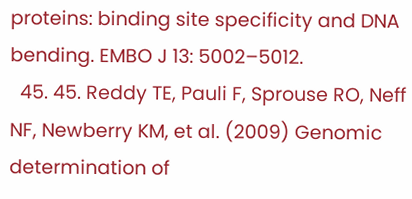proteins: binding site specificity and DNA bending. EMBO J 13: 5002–5012.
  45. 45. Reddy TE, Pauli F, Sprouse RO, Neff NF, Newberry KM, et al. (2009) Genomic determination of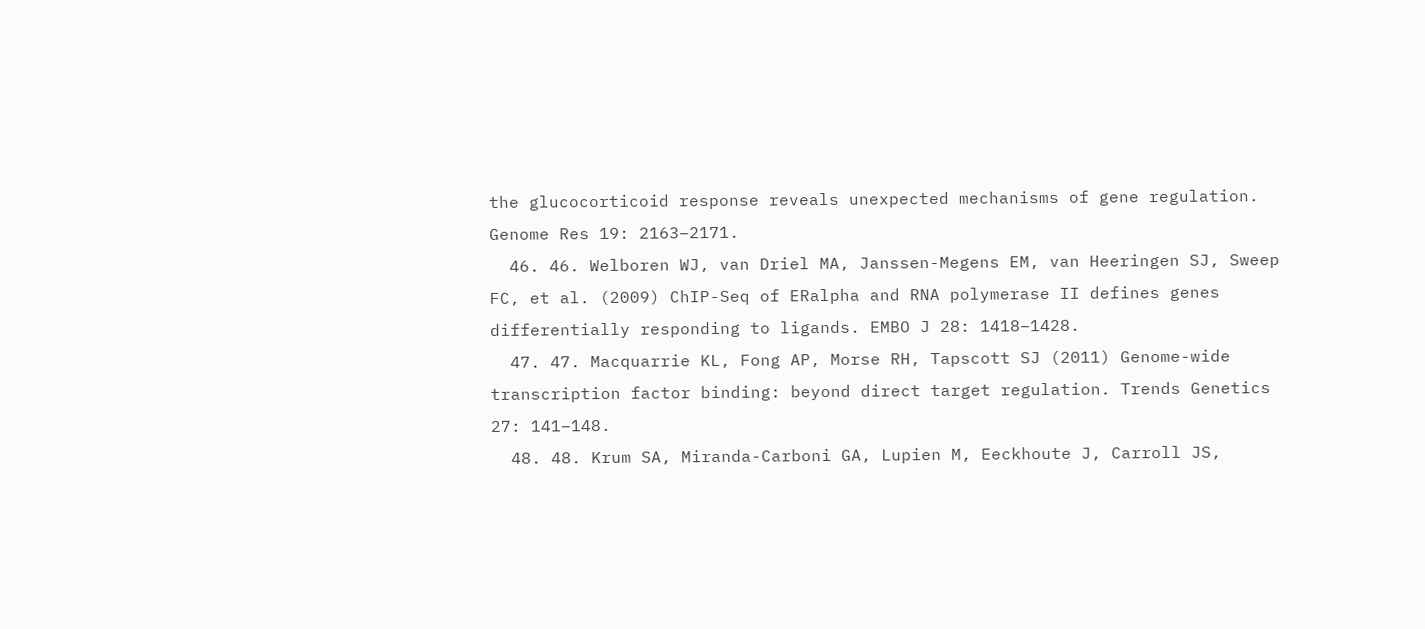the glucocorticoid response reveals unexpected mechanisms of gene regulation. Genome Res 19: 2163–2171.
  46. 46. Welboren WJ, van Driel MA, Janssen-Megens EM, van Heeringen SJ, Sweep FC, et al. (2009) ChIP-Seq of ERalpha and RNA polymerase II defines genes differentially responding to ligands. EMBO J 28: 1418–1428.
  47. 47. Macquarrie KL, Fong AP, Morse RH, Tapscott SJ (2011) Genome-wide transcription factor binding: beyond direct target regulation. Trends Genetics 27: 141–148.
  48. 48. Krum SA, Miranda-Carboni GA, Lupien M, Eeckhoute J, Carroll JS,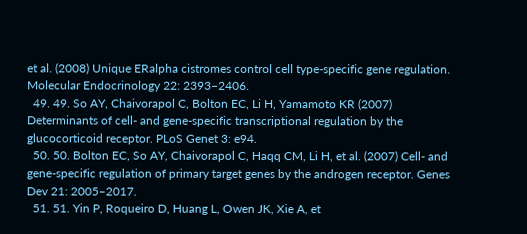et al. (2008) Unique ERalpha cistromes control cell type-specific gene regulation. Molecular Endocrinology 22: 2393–2406.
  49. 49. So AY, Chaivorapol C, Bolton EC, Li H, Yamamoto KR (2007) Determinants of cell- and gene-specific transcriptional regulation by the glucocorticoid receptor. PLoS Genet 3: e94.
  50. 50. Bolton EC, So AY, Chaivorapol C, Haqq CM, Li H, et al. (2007) Cell- and gene-specific regulation of primary target genes by the androgen receptor. Genes Dev 21: 2005–2017.
  51. 51. Yin P, Roqueiro D, Huang L, Owen JK, Xie A, et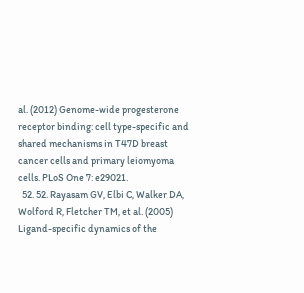al. (2012) Genome-wide progesterone receptor binding: cell type-specific and shared mechanisms in T47D breast cancer cells and primary leiomyoma cells. PLoS One 7: e29021.
  52. 52. Rayasam GV, Elbi C, Walker DA, Wolford R, Fletcher TM, et al. (2005) Ligand-specific dynamics of the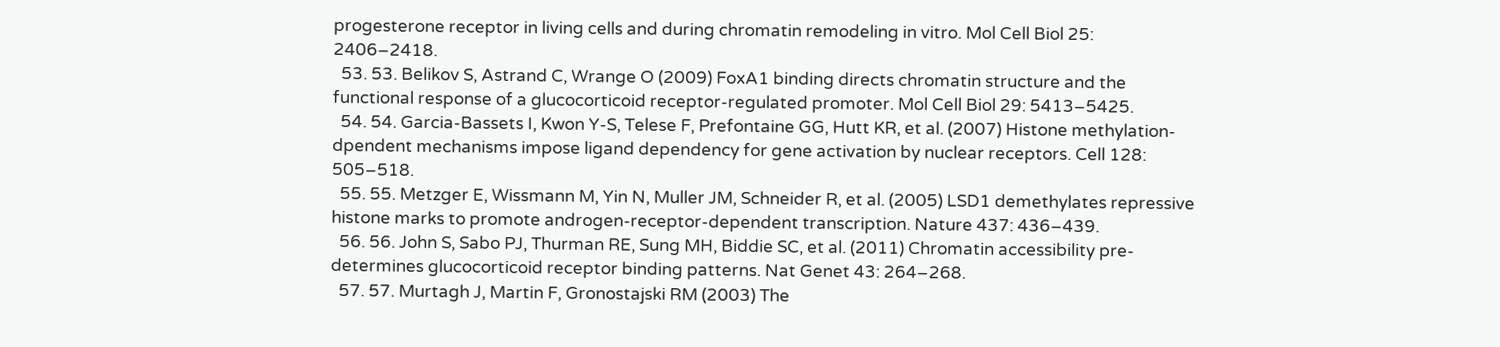progesterone receptor in living cells and during chromatin remodeling in vitro. Mol Cell Biol 25: 2406–2418.
  53. 53. Belikov S, Astrand C, Wrange O (2009) FoxA1 binding directs chromatin structure and the functional response of a glucocorticoid receptor-regulated promoter. Mol Cell Biol 29: 5413–5425.
  54. 54. Garcia-Bassets I, Kwon Y-S, Telese F, Prefontaine GG, Hutt KR, et al. (2007) Histone methylation-dpendent mechanisms impose ligand dependency for gene activation by nuclear receptors. Cell 128: 505–518.
  55. 55. Metzger E, Wissmann M, Yin N, Muller JM, Schneider R, et al. (2005) LSD1 demethylates repressive histone marks to promote androgen-receptor-dependent transcription. Nature 437: 436–439.
  56. 56. John S, Sabo PJ, Thurman RE, Sung MH, Biddie SC, et al. (2011) Chromatin accessibility pre-determines glucocorticoid receptor binding patterns. Nat Genet 43: 264–268.
  57. 57. Murtagh J, Martin F, Gronostajski RM (2003) The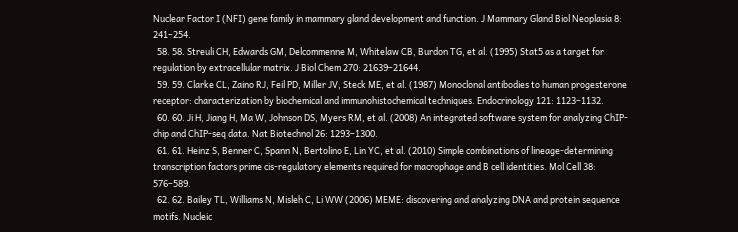Nuclear Factor I (NFI) gene family in mammary gland development and function. J Mammary Gland Biol Neoplasia 8: 241–254.
  58. 58. Streuli CH, Edwards GM, Delcommenne M, Whitelaw CB, Burdon TG, et al. (1995) Stat5 as a target for regulation by extracellular matrix. J Biol Chem 270: 21639–21644.
  59. 59. Clarke CL, Zaino RJ, Feil PD, Miller JV, Steck ME, et al. (1987) Monoclonal antibodies to human progesterone receptor: characterization by biochemical and immunohistochemical techniques. Endocrinology 121: 1123–1132.
  60. 60. Ji H, Jiang H, Ma W, Johnson DS, Myers RM, et al. (2008) An integrated software system for analyzing ChIP-chip and ChIP-seq data. Nat Biotechnol 26: 1293–1300.
  61. 61. Heinz S, Benner C, Spann N, Bertolino E, Lin YC, et al. (2010) Simple combinations of lineage-determining transcription factors prime cis-regulatory elements required for macrophage and B cell identities. Mol Cell 38: 576–589.
  62. 62. Bailey TL, Williams N, Misleh C, Li WW (2006) MEME: discovering and analyzing DNA and protein sequence motifs. Nucleic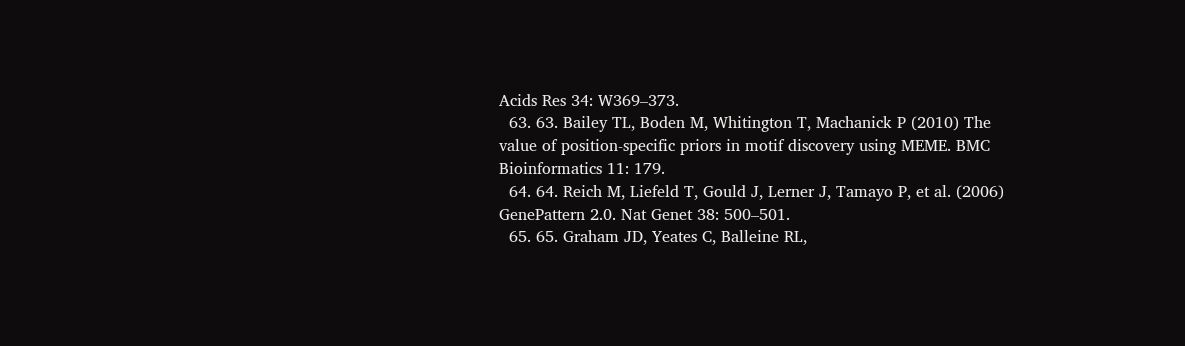Acids Res 34: W369–373.
  63. 63. Bailey TL, Boden M, Whitington T, Machanick P (2010) The value of position-specific priors in motif discovery using MEME. BMC Bioinformatics 11: 179.
  64. 64. Reich M, Liefeld T, Gould J, Lerner J, Tamayo P, et al. (2006) GenePattern 2.0. Nat Genet 38: 500–501.
  65. 65. Graham JD, Yeates C, Balleine RL,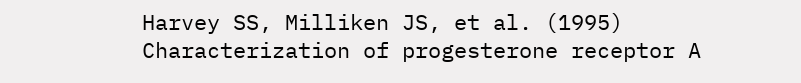Harvey SS, Milliken JS, et al. (1995) Characterization of progesterone receptor A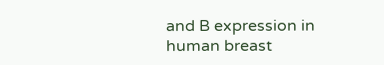and B expression in human breast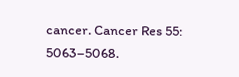cancer. Cancer Res 55: 5063–5068.